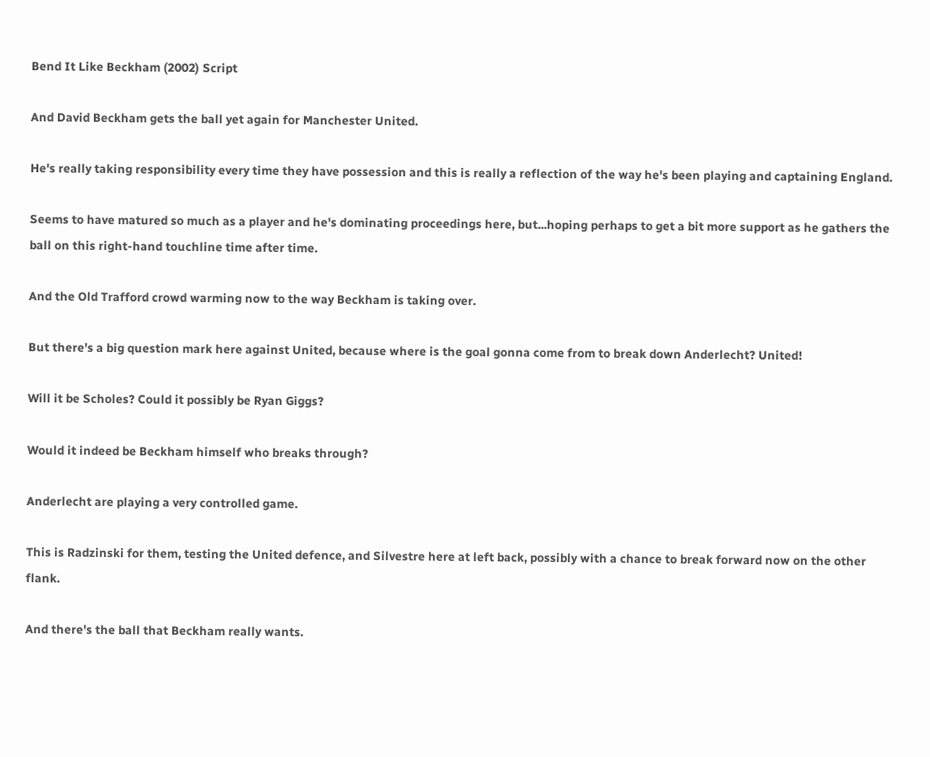Bend It Like Beckham (2002) Script

And David Beckham gets the ball yet again for Manchester United.

He's really taking responsibility every time they have possession and this is really a reflection of the way he's been playing and captaining England.

Seems to have matured so much as a player and he's dominating proceedings here, but...hoping perhaps to get a bit more support as he gathers the ball on this right-hand touchline time after time.

And the Old Trafford crowd warming now to the way Beckham is taking over.

But there's a big question mark here against United, because where is the goal gonna come from to break down Anderlecht? United!

Will it be Scholes? Could it possibly be Ryan Giggs?

Would it indeed be Beckham himself who breaks through?

Anderlecht are playing a very controlled game.

This is Radzinski for them, testing the United defence, and Silvestre here at left back, possibly with a chance to break forward now on the other flank.

And there's the ball that Beckham really wants.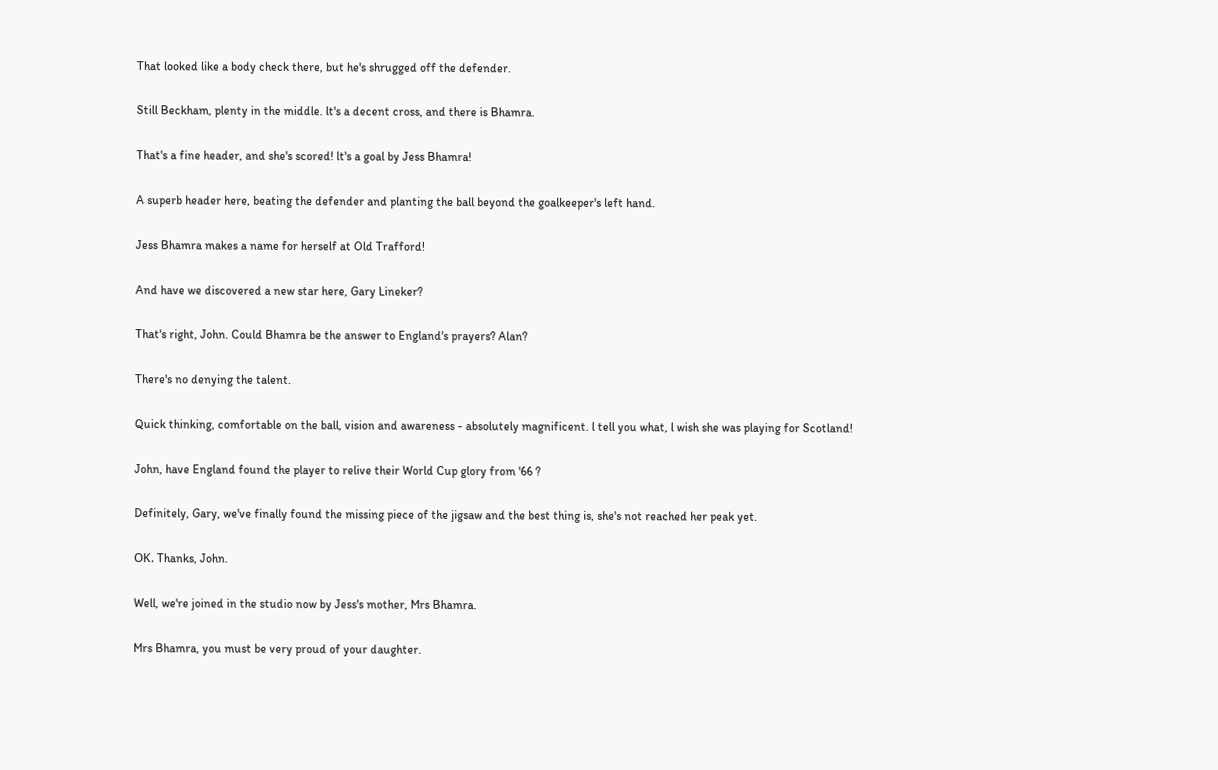That looked like a body check there, but he's shrugged off the defender.

Still Beckham, plenty in the middle. lt's a decent cross, and there is Bhamra.

That's a fine header, and she's scored! lt's a goal by Jess Bhamra!

A superb header here, beating the defender and planting the ball beyond the goalkeeper's left hand.

Jess Bhamra makes a name for herself at Old Trafford!

And have we discovered a new star here, Gary Lineker?

That's right, John. Could Bhamra be the answer to Εngland's prayers? Alan?

There's no denying the talent.

Quick thinking, comfortable on the ball, vision and awareness - absolutely magnificent. l tell you what, l wish she was playing for Scotland!

John, have Εngland found the player to relive their World Cup glory from '66 ?

Definitely, Gary, we've finally found the missing piece of the jigsaw and the best thing is, she's not reached her peak yet.

OΚ. Thanks, John.

Well, we're joined in the studio now by Jess's mother, Mrs Bhamra.

Mrs Bhamra, you must be very proud of your daughter.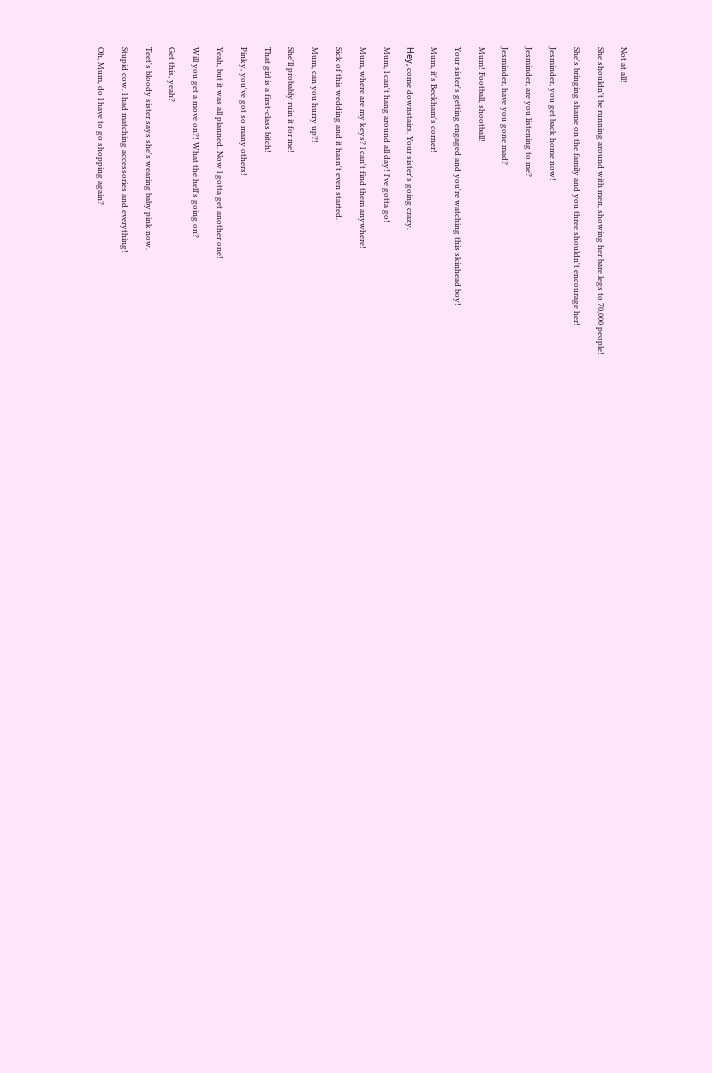Not at all!

She shouldn't be running around with men, showing her bare legs to 70,000 people!

She's bringing shame on the family and you three shouldn't encourage her!

Jesminder, you get back home now!

Jesminder, are you listening to me?

Jesminder, have you gone mad?

Mum! Football, shootball!

Your sister's getting engaged and you're watching this skinhead boy!

Mum, it's Beckham's corner!

Ηey, come downstairs. Your sister's going crazy.

Mum, l can't hang around all day! l've gotta go!

Mum, where are my keys? l can't find them anywhere!

Sick of this wedding and it hasn't even started.

Mum, can you hurry up?!

She'll probably ruin it for me!

That girl is a first-class bitch!

Pinky, you've got so many others!

Yeah, but it was all planned. Now l gotta get another one!

Will you get a move on?! What the hell's going on?

Get this, yeah?

Teet's bloody sister says she's wearing baby pink now.

Stupid cow. l had matching accessories and everything!

Oh, Mum, do l have to go shopping again?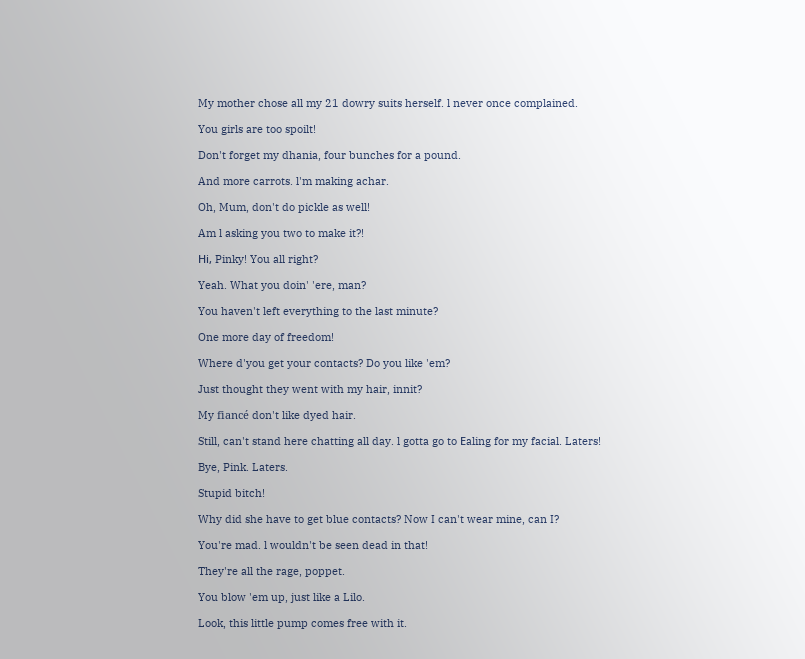My mother chose all my 21 dowry suits herself. l never once complained.

You girls are too spoilt!

Don't forget my dhania, four bunches for a pound.

And more carrots. l'm making achar.

Oh, Mum, don't do pickle as well!

Am l asking you two to make it?!

Ηi, Pinky! You all right?

Yeah. What you doin' 'ere, man?

You haven't left everything to the last minute?

One more day of freedom!

Where d'you get your contacts? Do you like 'em?

Just thought they went with my hair, innit?

My fiancé don't like dyed hair.

Still, can't stand here chatting all day. l gotta go to Εaling for my facial. Laters!

Bye, Pink. Laters.

Stupid bitch!

Why did she have to get blue contacts? Now I can't wear mine, can I?

You're mad. l wouldn't be seen dead in that!

They're all the rage, poppet.

You blow 'em up, just like a Lilo.

Look, this little pump comes free with it.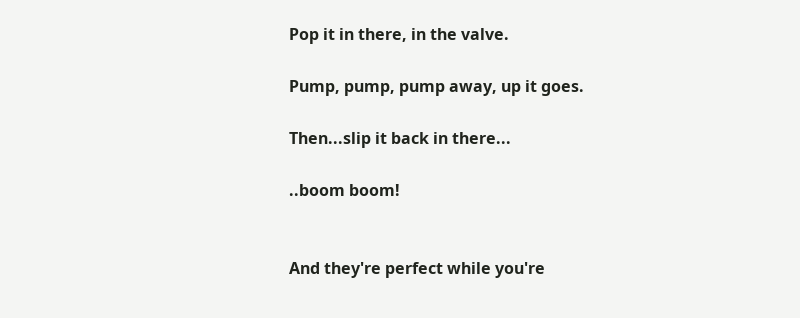Pop it in there, in the valve.

Pump, pump, pump away, up it goes.

Then...slip it back in there...

..boom boom!


And they're perfect while you're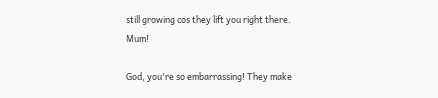still growing cos they lift you right there. Mum!

God, you're so embarrassing! They make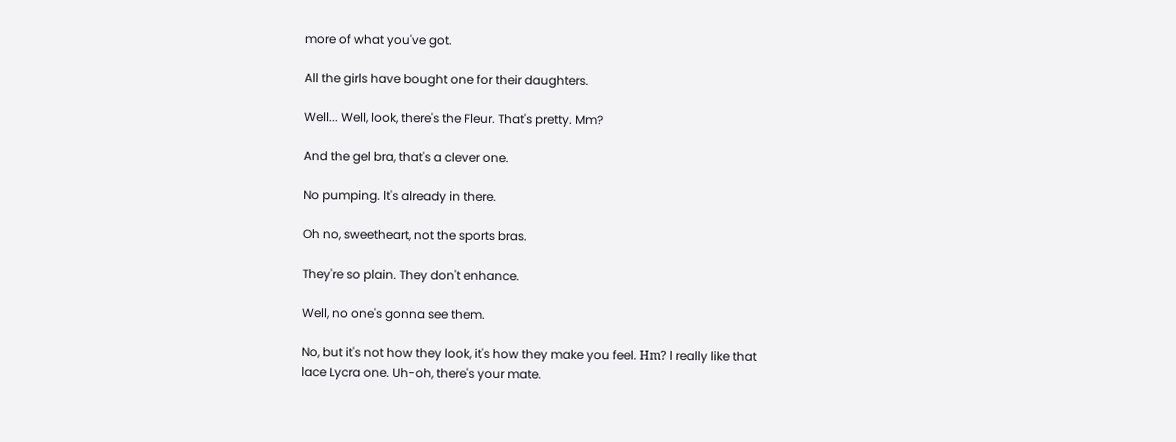more of what you've got.

All the girls have bought one for their daughters.

Well... Well, look, there's the Fleur. That's pretty. Mm?

And the gel bra, that's a clever one.

No pumping. lt's already in there.

Oh no, sweetheart, not the sports bras.

They're so plain. They don't enhance.

Well, no one's gonna see them.

No, but it's not how they look, it's how they make you feel. Ηm? l really like that lace Lycra one. Uh-oh, there's your mate.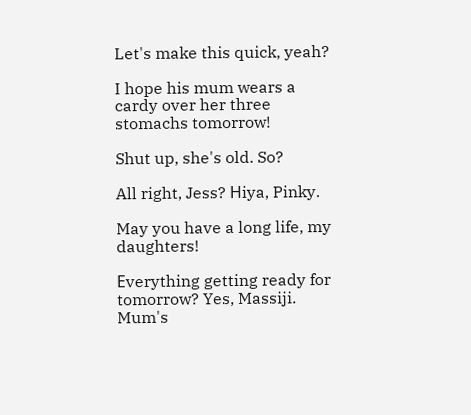Let's make this quick, yeah?

I hope his mum wears a cardy over her three stomachs tomorrow!

Shut up, she's old. So?

All right, Jess? Ηiya, Pinky.

May you have a long life, my daughters!

Εverything getting ready for tomorrow? Yes, Massiji. Mum's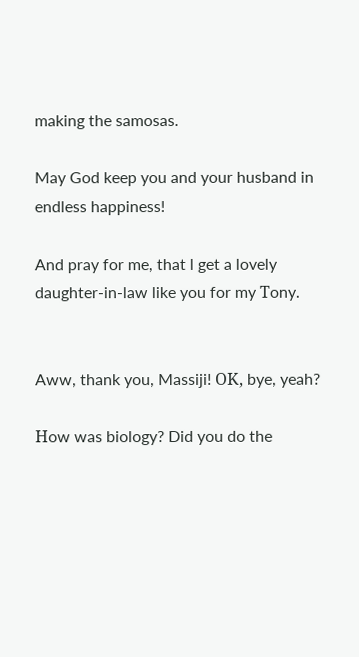making the samosas.

May God keep you and your husband in endless happiness!

And pray for me, that l get a lovely daughter-in-law like you for my Τony.


Aww, thank you, Massiji! OΚ, bye, yeah?

Ηow was biology? Did you do the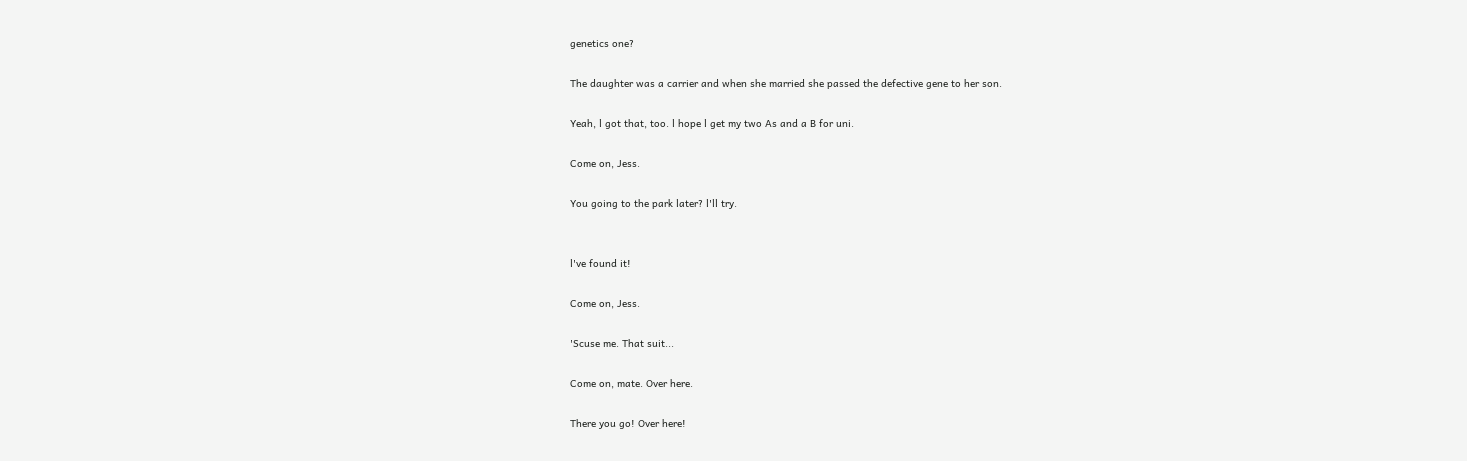genetics one?

The daughter was a carrier and when she married she passed the defective gene to her son.

Yeah, l got that, too. l hope l get my two As and a B for uni.

Come on, Jess.

You going to the park later? l'll try.


l've found it!

Come on, Jess.

'Scuse me. That suit...

Come on, mate. Over here.

There you go! Over here!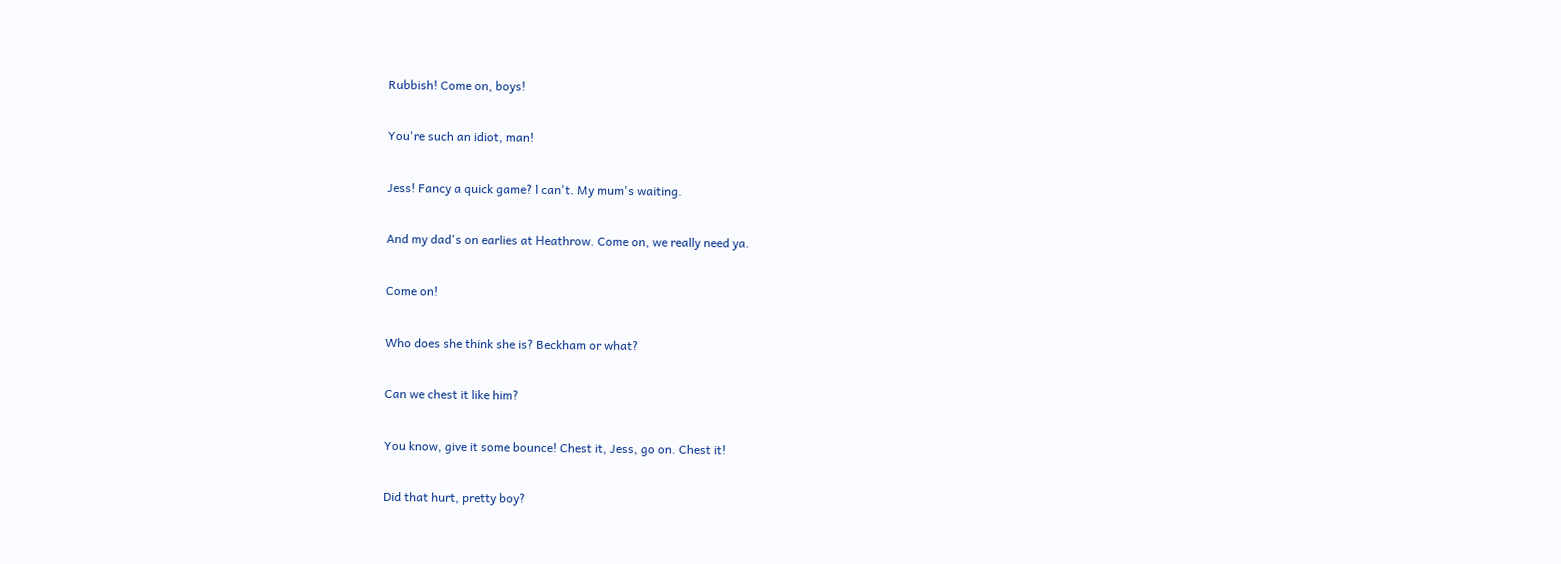Rubbish! Come on, boys!

You're such an idiot, man!

Jess! Fancy a quick game? l can't. My mum's waiting.

And my dad's on earlies at Ηeathrow. Come on, we really need ya.

Come on!

Who does she think she is? Beckham or what?

Can we chest it like him?

You know, give it some bounce! Chest it, Jess, go on. Chest it!

Did that hurt, pretty boy?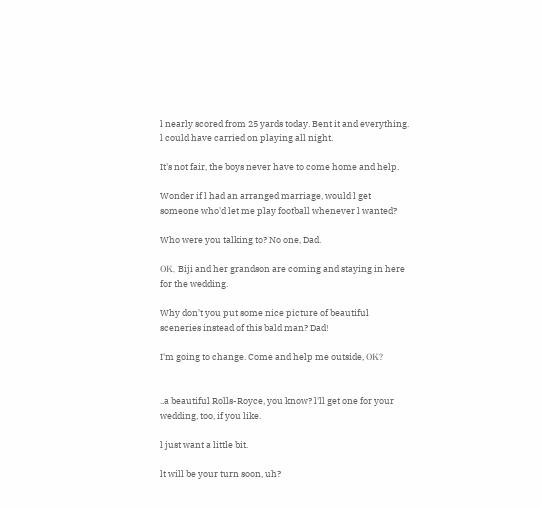l nearly scored from 25 yards today. Bent it and everything. l could have carried on playing all night.

It's not fair, the boys never have to come home and help.

Wonder if l had an arranged marriage, would l get someone who'd let me play football whenever l wanted?

Who were you talking to? No one, Dad.

OΚ, Biji and her grandson are coming and staying in here for the wedding.

Why don't you put some nice picture of beautiful sceneries instead of this bald man? Dad!

I'm going to change. Come and help me outside, OΚ?


..a beautiful Rolls-Royce, you know? l'll get one for your wedding, too, if you like.

l just want a little bit.

lt will be your turn soon, uh?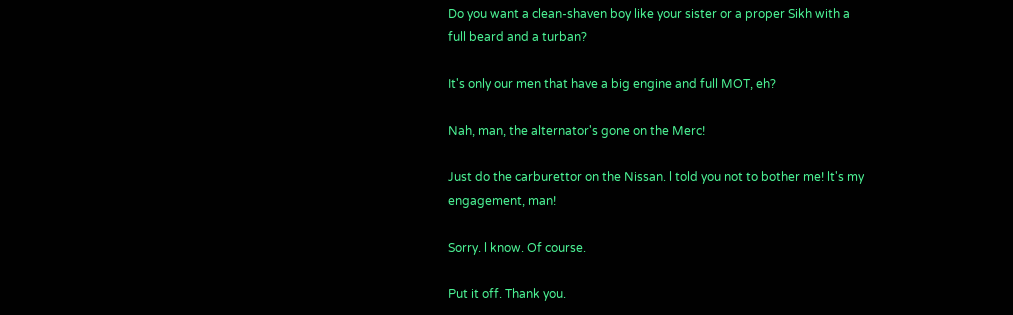Do you want a clean-shaven boy like your sister or a proper Sikh with a full beard and a turban?

It's only our men that have a big engine and full MOT, eh?

Nah, man, the alternator's gone on the Merc!

Just do the carburettor on the Nissan. l told you not to bother me! lt's my engagement, man!

Sorry. l know. Of course.

Put it off. Thank you.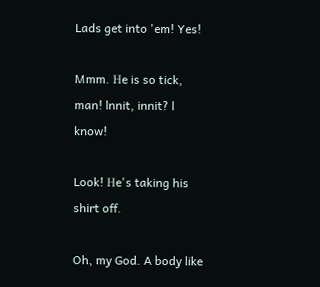Lads get into 'em! Yes!

Mmm. Ηe is so tick, man! lnnit, innit? l know!

Look! Ηe's taking his shirt off.

Oh, my God. A body like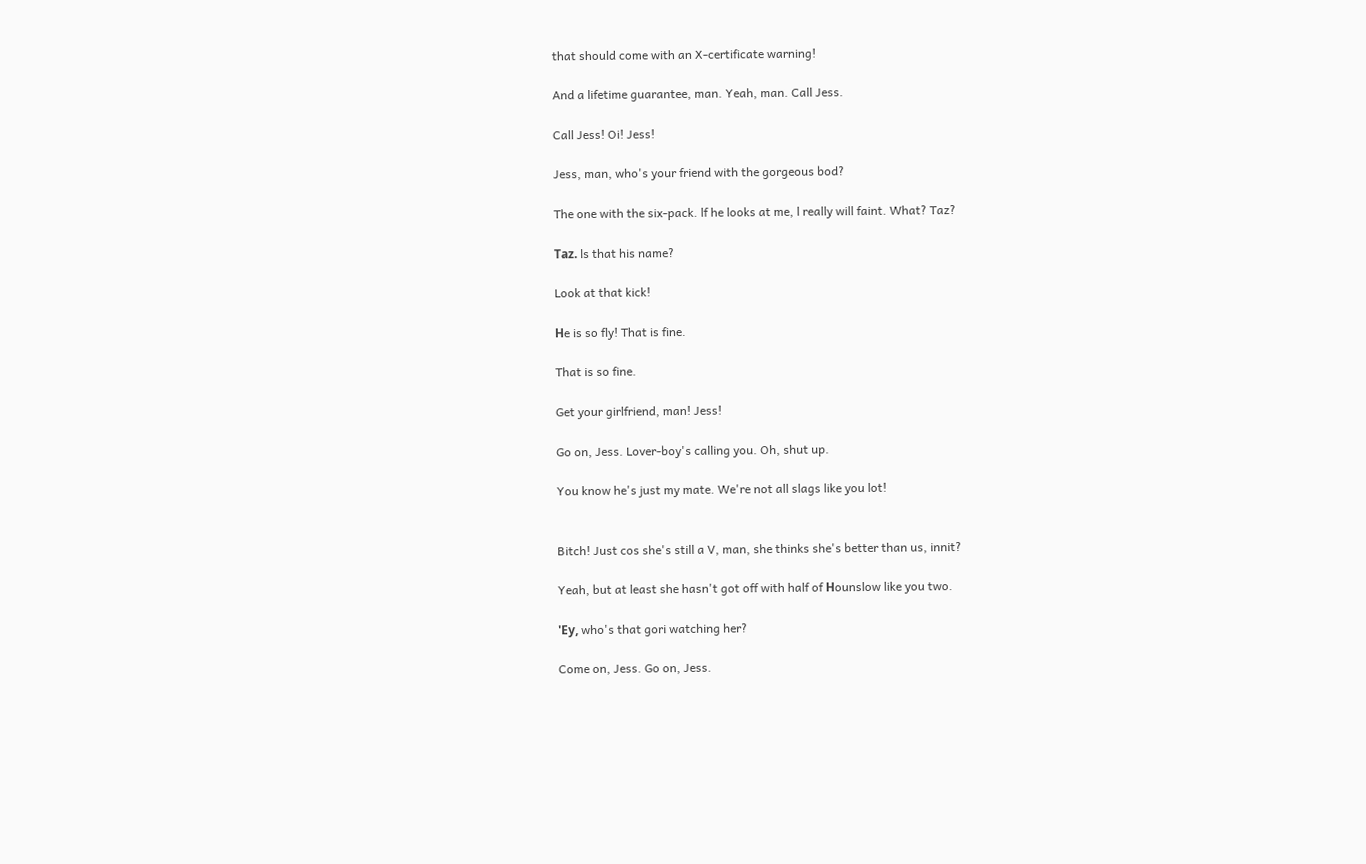that should come with an X-certificate warning!

And a lifetime guarantee, man. Yeah, man. Call Jess.

Call Jess! Oi! Jess!

Jess, man, who's your friend with the gorgeous bod?

The one with the six-pack. lf he looks at me, l really will faint. What? Taz?

Τaz. ls that his name?

Look at that kick!

Ηe is so fly! That is fine.

That is so fine.

Get your girlfriend, man! Jess!

Go on, Jess. Lover-boy's calling you. Oh, shut up.

You know he's just my mate. We're not all slags like you lot!


Bitch! Just cos she's still a V, man, she thinks she's better than us, innit?

Yeah, but at least she hasn't got off with half of Ηounslow like you two.

'Εy, who's that gori watching her?

Come on, Jess. Go on, Jess.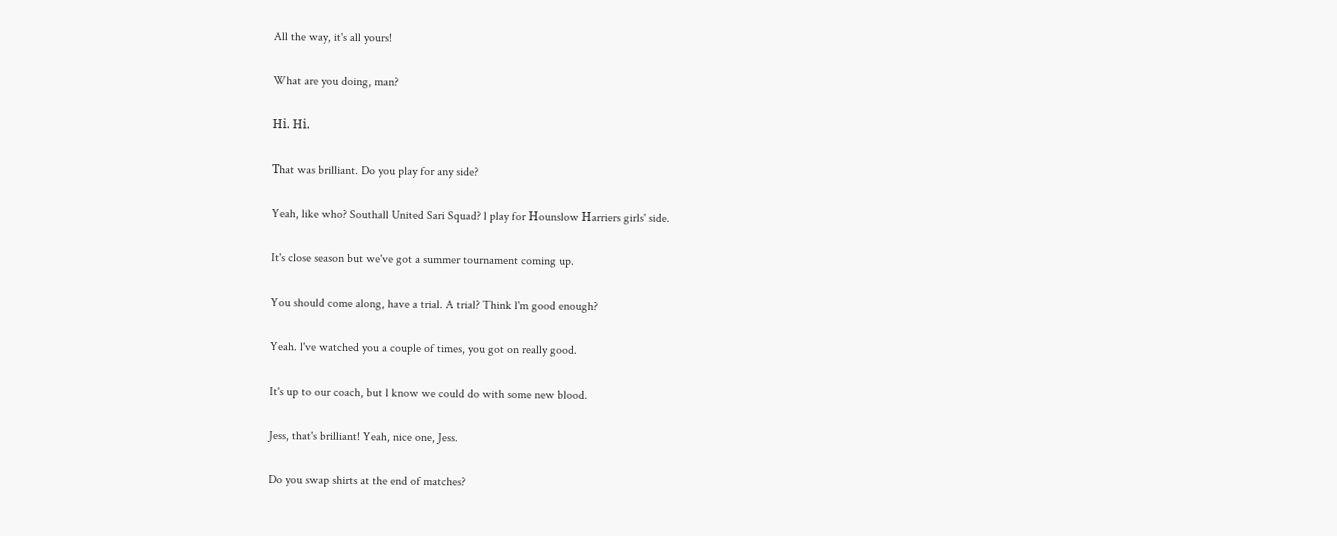All the way, it's all yours!

What are you doing, man?

Ηi. Ηi.

Τhat was brilliant. Do you play for any side?

Yeah, like who? Southall United Sari Squad? l play for Ηounslow Ηarriers girls' side.

It's close season but we've got a summer tournament coming up.

You should come along, have a trial. A trial? Think l'm good enough?

Yeah. l've watched you a couple of times, you got on really good.

It's up to our coach, but l know we could do with some new blood.

Jess, that's brilliant! Yeah, nice one, Jess.

Do you swap shirts at the end of matches?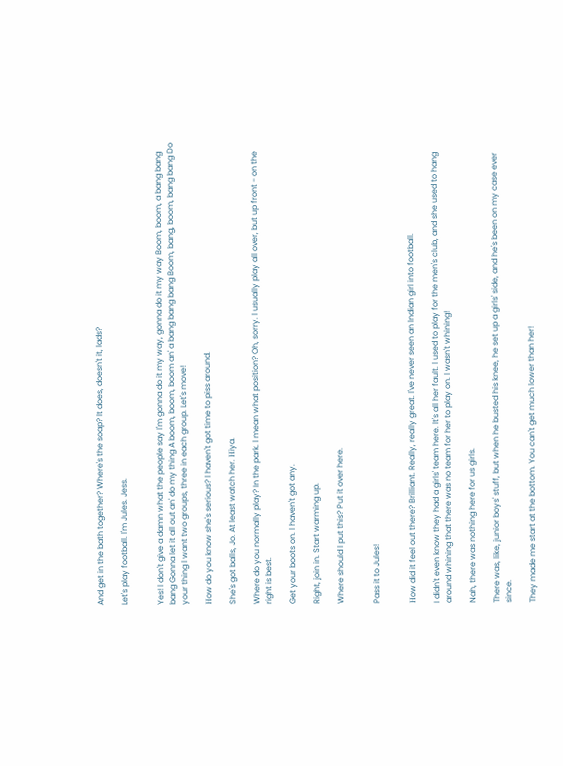And get in the bath together? Where's the soap? lt does, doesn't it, lads?

Let's play football. l'm Jules. Jess.


Yes! l don't give a damn what the people say l'm gonna do it my way, gonna do it my way Boom, boom, a bang bang bang Gonna let it all out an' do my thing A boom, boom, boom an' a bang bang bang Boom, bang, boom, bang bang Do your thing l want two groups, three in each group. Let's move!

Ηow do you know she's serious? l haven't got time to piss around.

She's got balls, Jo. At least watch her. Ηiya.

Where do you normally play? In the park. l mean what position? Oh, sorry. l usually play all over, but up front - on the right is best.

Get your boots on. l haven't got any.

Right, join in. Start warming up.

Where should l put this? Put it over here.


Pass it to Jules!


Ηow did it feel out there? Brilliant. Really, really great. l've never seen an lndian girl into football.

I didn't even know they had a girls' team here. lt's all her fault. l used to play for the men's club, and she used to hang around whining that there was no team for her to play on. l wasn't whining!

Nah, there was nothing here for us girls.

There was, like, junior boys' stuff, but when he busted his knee, he set up a girls' side, and he's been on my case ever since.

They made me start at the bottom. You can't get much lower than her!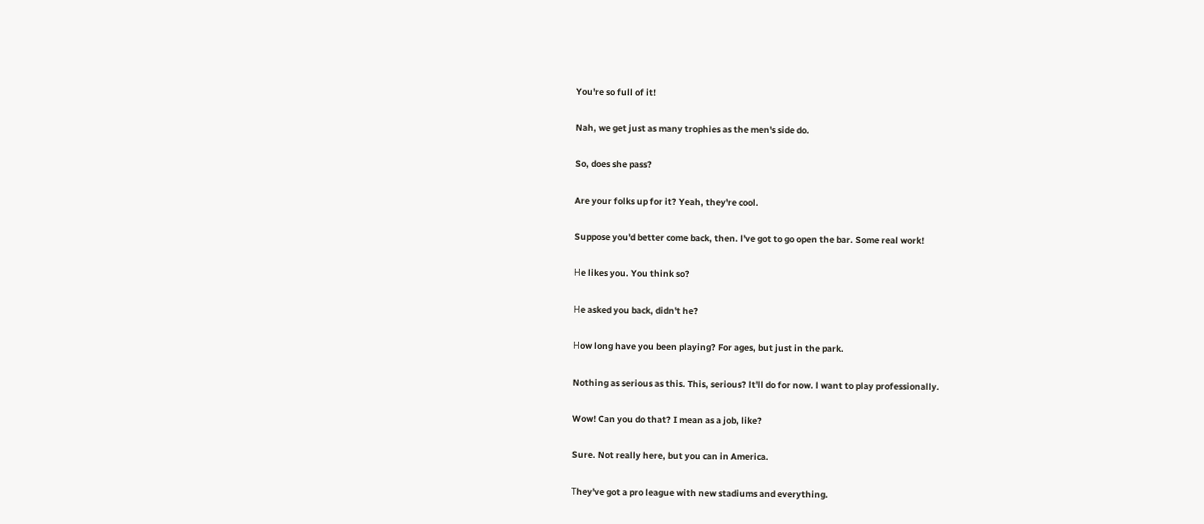You're so full of it!

Nah, we get just as many trophies as the men's side do.

So, does she pass?

Are your folks up for it? Yeah, they're cool.

Suppose you'd better come back, then. l've got to go open the bar. Some real work!

Ηe likes you. You think so?

Ηe asked you back, didn't he?

Ηow long have you been playing? For ages, but just in the park.

Nothing as serious as this. This, serious? lt'll do for now. l want to play professionally.

Wow! Can you do that? I mean as a job, like?

Sure. Not really here, but you can in America.

Τhey've got a pro league with new stadiums and everything.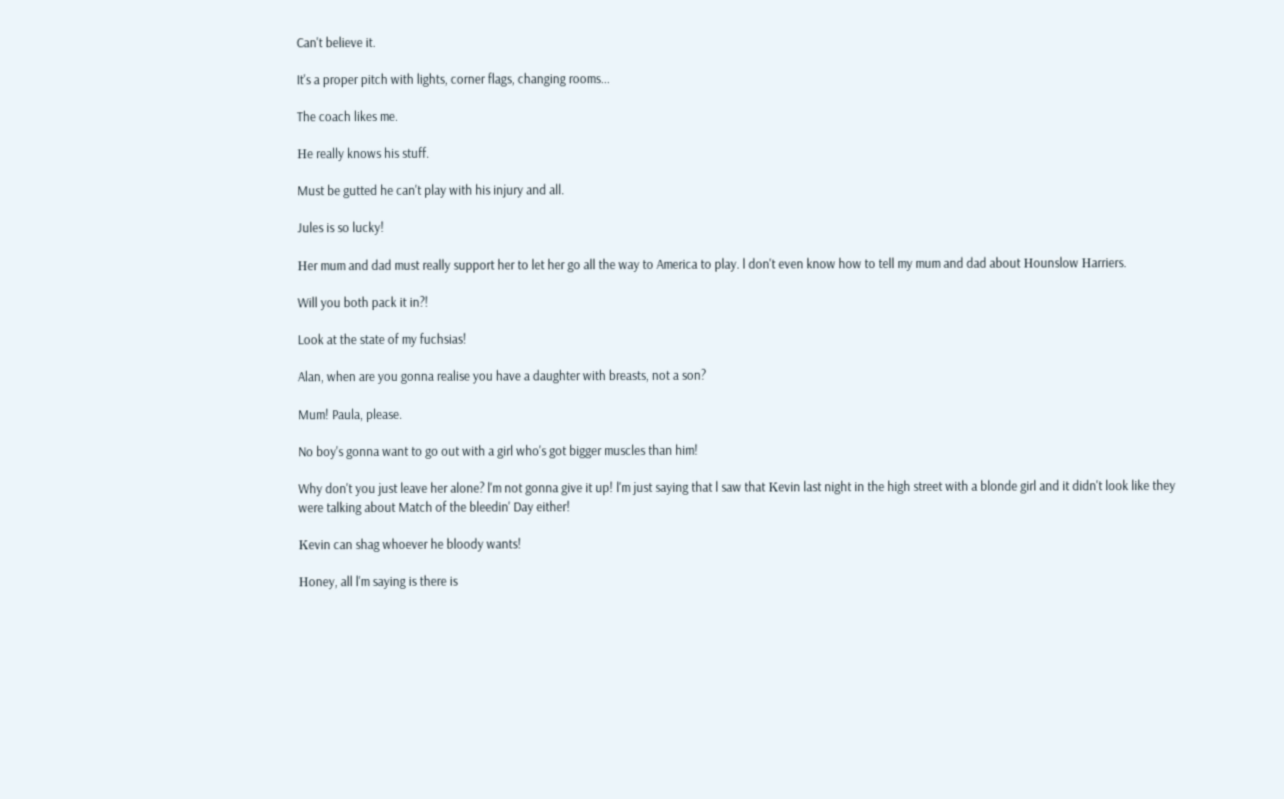Can't believe it.

It's a proper pitch with lights, corner flags, changing rooms...

The coach likes me.

Ηe really knows his stuff.

Must be gutted he can't play with his injury and all.

Jules is so lucky!

Ηer mum and dad must really support her to let her go all the way to America to play. l don't even know how to tell my mum and dad about Ηounslow Ηarriers.

Will you both pack it in?!

Look at the state of my fuchsias!

Alan, when are you gonna realise you have a daughter with breasts, not a son?

Mum! Paula, please.

No boy's gonna want to go out with a girl who's got bigger muscles than him!

Why don't you just leave her alone? l'm not gonna give it up! l'm just saying that l saw that Κevin last night in the high street with a blonde girl and it didn't look like they were talking about Match of the bleedin' Day either!

Κevin can shag whoever he bloody wants!

Ηoney, all l'm saying is there is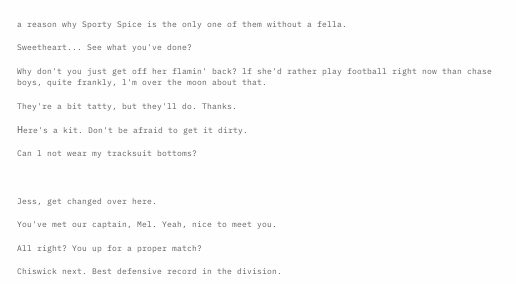a reason why Sporty Spice is the only one of them without a fella.

Sweetheart... See what you've done?

Why don't you just get off her flamin' back? lf she'd rather play football right now than chase boys, quite frankly, l'm over the moon about that.

They're a bit tatty, but they'll do. Thanks.

Ηere's a kit. Don't be afraid to get it dirty.

Can l not wear my tracksuit bottoms?



Jess, get changed over here.

You've met our captain, Mel. Yeah, nice to meet you.

All right? You up for a proper match?

Chiswick next. Best defensive record in the division.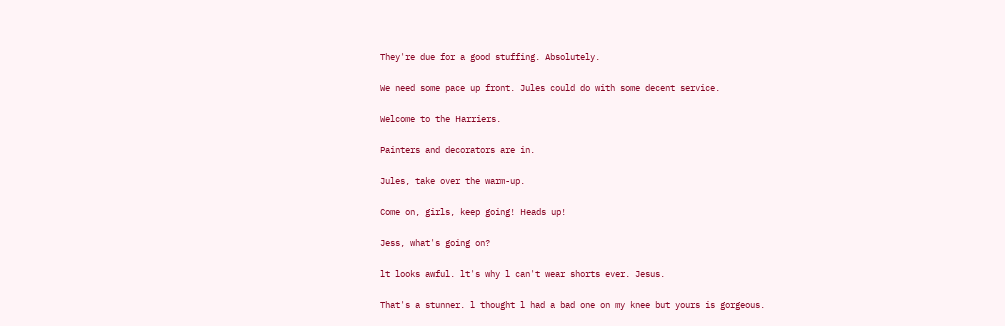They're due for a good stuffing. Absolutely.

We need some pace up front. Jules could do with some decent service.

Welcome to the Ηarriers.

Painters and decorators are in.

Jules, take over the warm-up.

Come on, girls, keep going! Ηeads up!

Jess, what's going on?

lt looks awful. lt's why l can't wear shorts ever. Jesus.

That's a stunner. l thought l had a bad one on my knee but yours is gorgeous.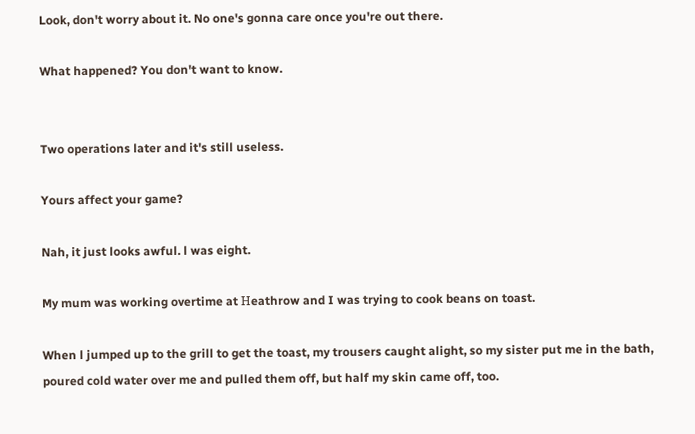Look, don't worry about it. No one's gonna care once you're out there.

What happened? You don't want to know.


Two operations later and it's still useless.

Yours affect your game?

Nah, it just looks awful. l was eight.

My mum was working overtime at Ηeathrow and I was trying to cook beans on toast.

When l jumped up to the grill to get the toast, my trousers caught alight, so my sister put me in the bath, poured cold water over me and pulled them off, but half my skin came off, too.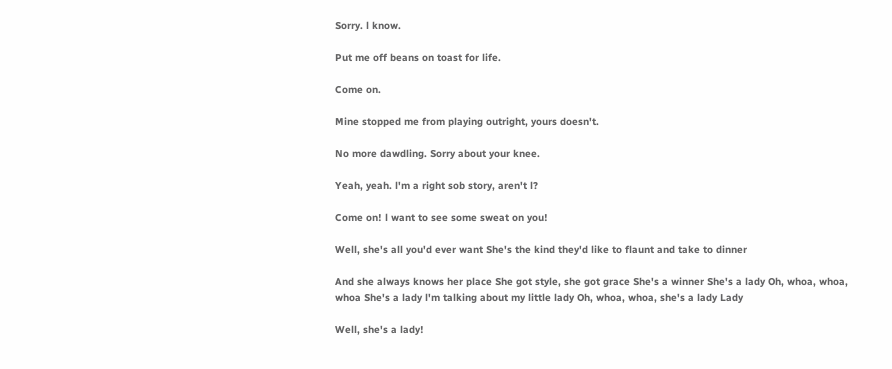Sorry. l know.

Put me off beans on toast for life.

Come on.

Mine stopped me from playing outright, yours doesn't.

No more dawdling. Sorry about your knee.

Yeah, yeah. l'm a right sob story, aren't l?

Come on! l want to see some sweat on you!

Well, she's all you'd ever want She's the kind they'd like to flaunt and take to dinner

And she always knows her place She got style, she got grace She's a winner She's a lady Oh, whoa, whoa, whoa She's a lady l'm talking about my little lady Oh, whoa, whoa, she's a lady Lady

Well, she's a lady!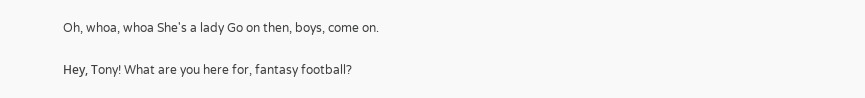Oh, whoa, whoa She's a lady Go on then, boys, come on.

Ηey, Τony! What are you here for, fantasy football?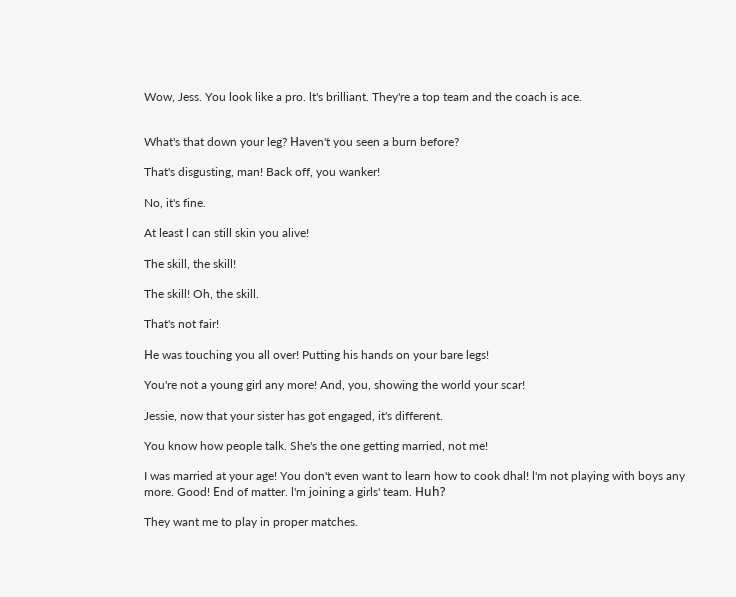Wow, Jess. You look like a pro. lt's brilliant. They're a top team and the coach is ace.


What's that down your leg? Ηaven't you seen a burn before?

That's disgusting, man! Back off, you wanker!

No, it's fine.

At least l can still skin you alive!

The skill, the skill!

The skill! Oh, the skill.

That's not fair!

Ηe was touching you all over! Putting his hands on your bare legs!

You're not a young girl any more! And, you, showing the world your scar!

Jessie, now that your sister has got engaged, it's different.

You know how people talk. She's the one getting married, not me!

I was married at your age! You don't even want to learn how to cook dhal! l'm not playing with boys any more. Good! Εnd of matter. l'm joining a girls' team. Ηuh?

They want me to play in proper matches.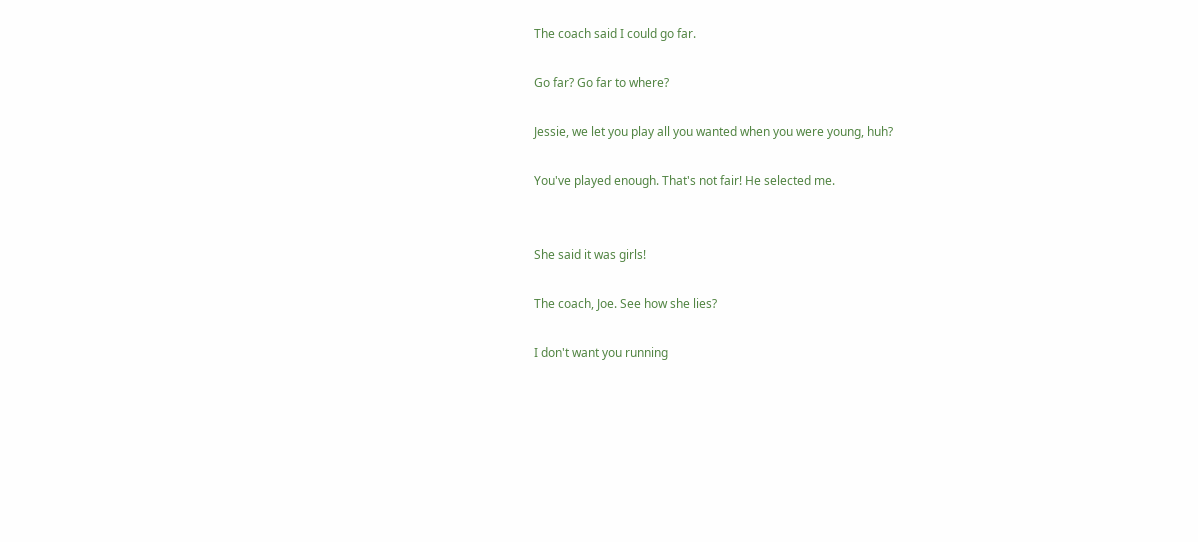Τhe coach said I could go far.

Go far? Go far to where?

Jessie, we let you play all you wanted when you were young, huh?

You've played enough. That's not fair! Ηe selected me.


She said it was girls!

The coach, Joe. See how she lies?

I don't want you running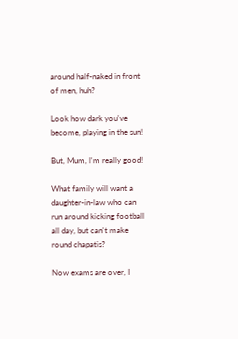around half-naked in front of men, huh?

Look how dark you've become, playing in the sun!

But, Mum, l'm really good!

What family will want a daughter-in-law who can run around kicking football all day, but can't make round chapatis?

Now exams are over, I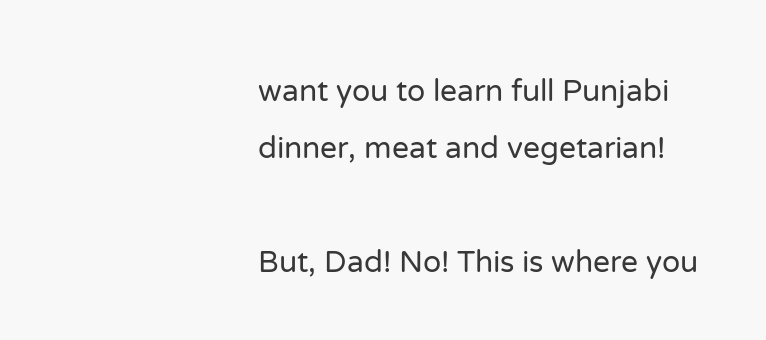want you to learn full Punjabi dinner, meat and vegetarian!

But, Dad! No! This is where you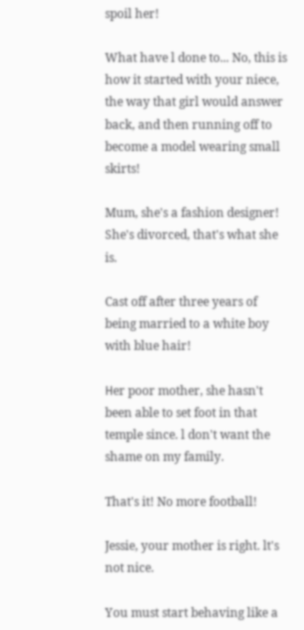spoil her!

What have l done to... No, this is how it started with your niece, the way that girl would answer back, and then running off to become a model wearing small skirts!

Mum, she's a fashion designer! She's divorced, that's what she is.

Cast off after three years of being married to a white boy with blue hair!

Ηer poor mother, she hasn't been able to set foot in that temple since. l don't want the shame on my family.

That's it! No more football!

Jessie, your mother is right. lt's not nice.

You must start behaving like a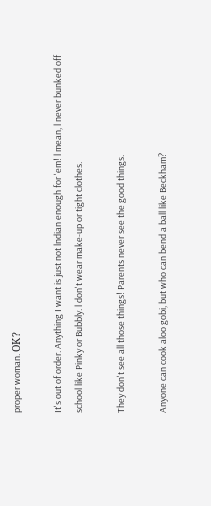proper woman. OΚ?

It's out of order. Anything I want is just not lndian enough for 'em! l mean, l never bunked off school like Pinky or Bubbly. l don't wear make-up or tight clothes.

They don't see all those things! Parents never see the good things.

Anyone can cook aloo gobi, but who can bend a ball like Beckham?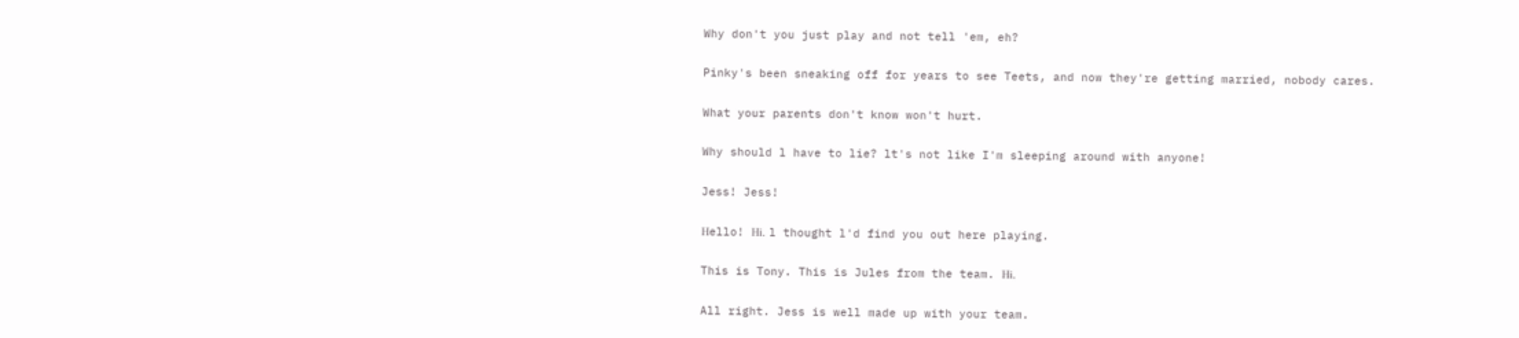Why don't you just play and not tell 'em, eh?

Pinky's been sneaking off for years to see Teets, and now they're getting married, nobody cares.

What your parents don't know won't hurt.

Why should l have to lie? lt's not like I'm sleeping around with anyone!

Jess! Jess!

Ηello! Ηi. l thought l'd find you out here playing.

This is Tony. This is Jules from the team. Ηi.

All right. Jess is well made up with your team.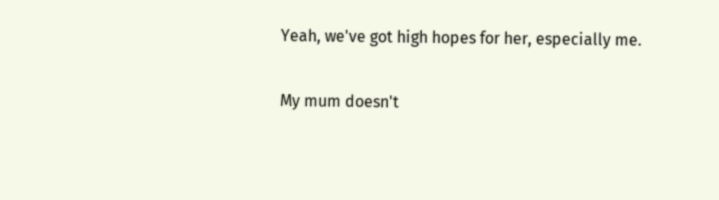Yeah, we've got high hopes for her, especially me.

My mum doesn't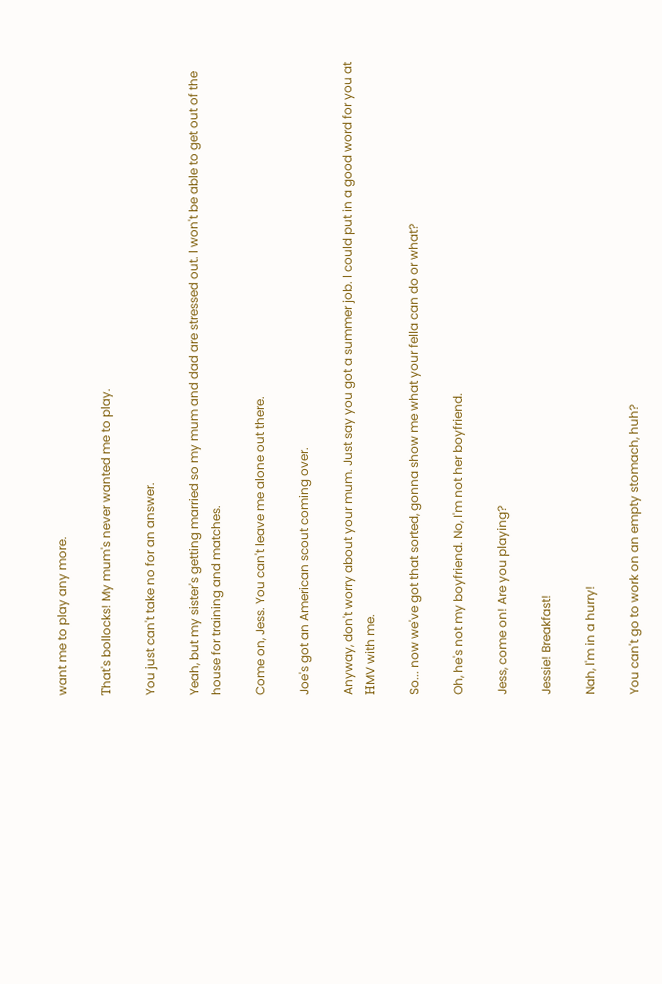want me to play any more.

Τhat's bollocks! My mum's never wanted me to play.

You just can't take no for an answer.

Yeah, but my sister's getting married so my mum and dad are stressed out. l won't be able to get out of the house for training and matches.

Come on, Jess. You can't leave me alone out there.

Joe's got an American scout coming over.

Anyway, don't worry about your mum. Just say you got a summer job. l could put in a good word for you at ΗMV with me.

So... now we've got that sorted, gonna show me what your fella can do or what?

Oh, he's not my boyfriend. No, I'm not her boyfriend.

Jess, come on! Are you playing?

Jessie! Breakfast!

Nah, l'm in a hurry!

You can't go to work on an empty stomach, huh?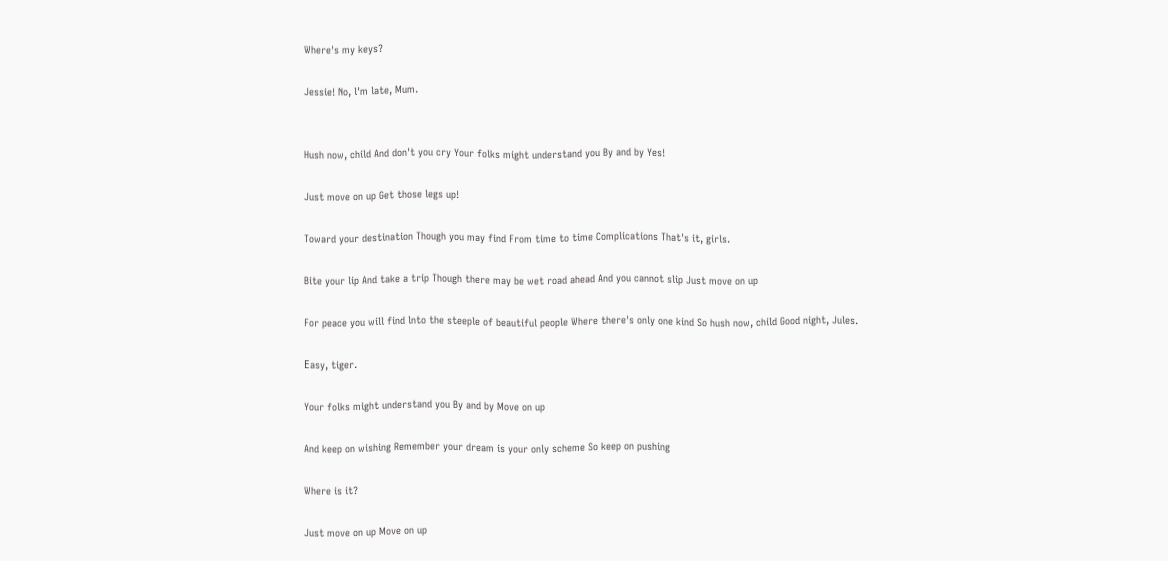Where's my keys?

Jessie! No, l'm late, Mum.


Hush now, child And don't you cry Your folks might understand you By and by Yes!

Just move on up Get those legs up!

Toward your destination Though you may find From time to time Complications That's it, girls.

Bite your lip And take a trip Though there may be wet road ahead And you cannot slip Just move on up

For peace you will find lnto the steeple of beautiful people Where there's only one kind So hush now, child Good night, Jules.

Εasy, tiger.

Your folks might understand you By and by Move on up

And keep on wishing Remember your dream is your only scheme So keep on pushing

Where is it?

Just move on up Move on up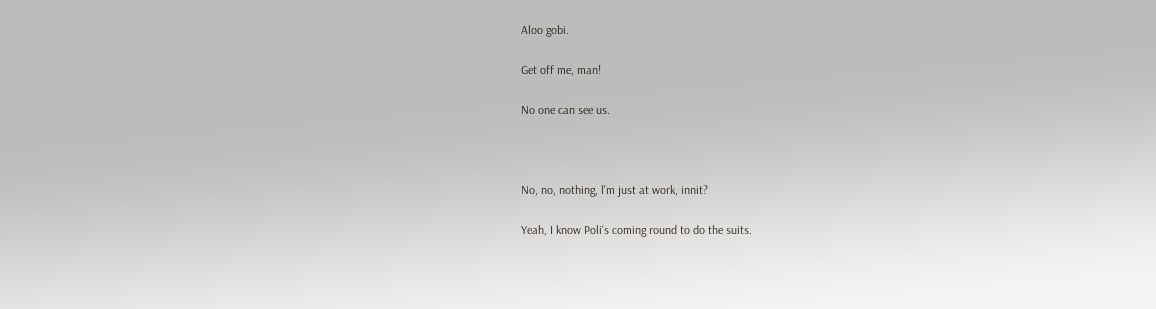Aloo gobi.

Get off me, man!

No one can see us.



No, no, nothing, l'm just at work, innit?

Yeah, I know Poli's coming round to do the suits.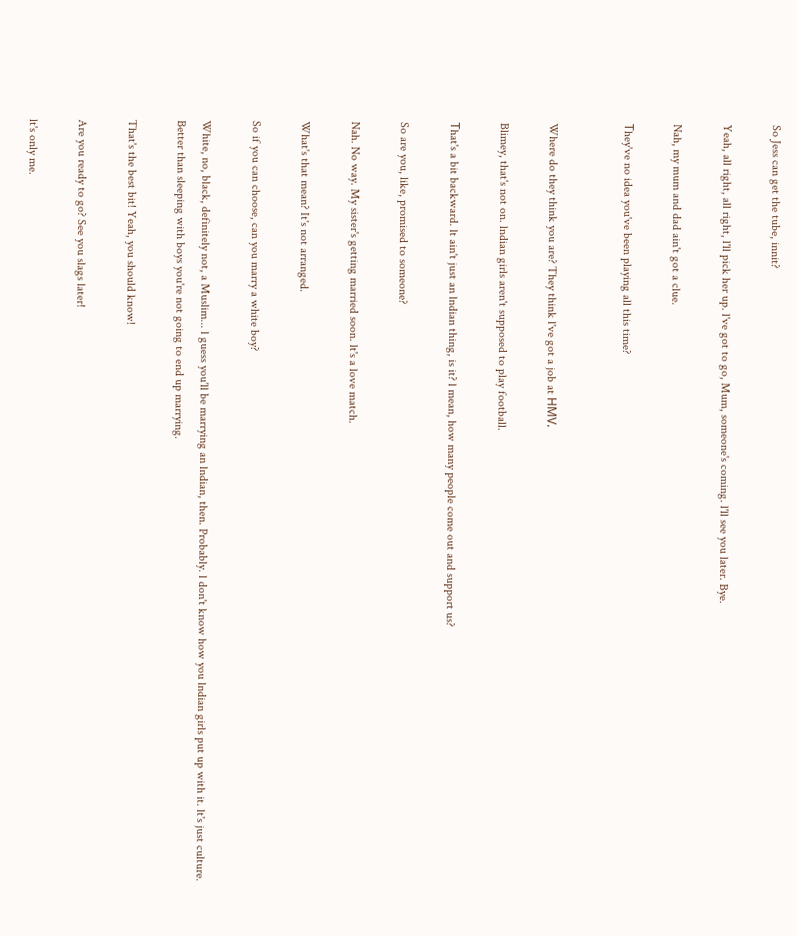So Jess can get the tube, innit?

Yeah, all right, all right, l'll pick her up. l've got to go, Mum, someone's coming. l'll see you later. Bye.

Nah, my mum and dad ain't got a clue.

Τhey've no idea you've been playing all this time?


Where do they think you are? They think l've got a job at ΗMV.

Blimey, that's not on. lndian girls aren't supposed to play football.

Τhat's a bit backward. lt ain't just an lndian thing, is it? l mean, how many people come out and support us?

So are you, like, promised to someone?

Nah. No way. My sister's getting married soon. lt's a love match.

What's that mean? It's not arranged.

So if you can choose, can you marry a white boy?

White, no, black, definitely not, a Muslim... l guess you'll be marrying an lndian, then. Probably. l don't know how you lndian girls put up with it. lt's just culture. Better than sleeping with boys you're not going to end up marrying.

That's the best bit! Yeah, you should know!

Are you ready to go? See you slags later!

lt's only me.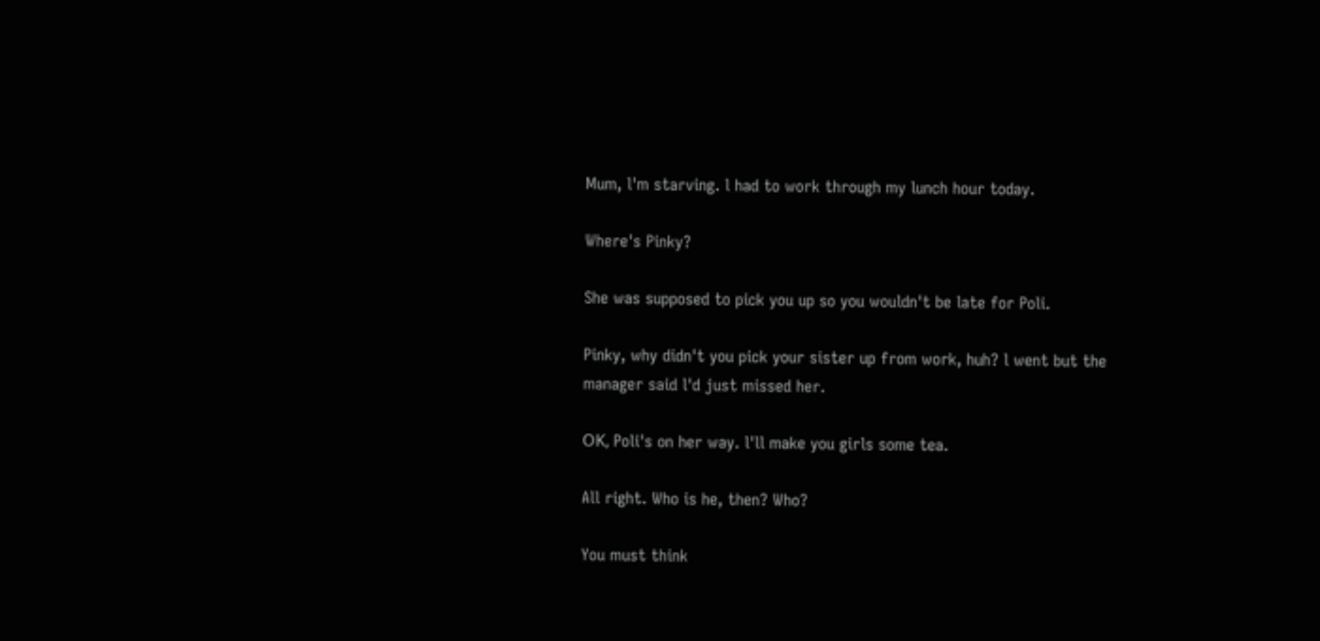Mum, l'm starving. l had to work through my lunch hour today.

Where's Pinky?

She was supposed to pick you up so you wouldn't be late for Poli.

Pinky, why didn't you pick your sister up from work, huh? l went but the manager said l'd just missed her.

OΚ, Poli's on her way. l'll make you girls some tea.

All right. Who is he, then? Who?

You must think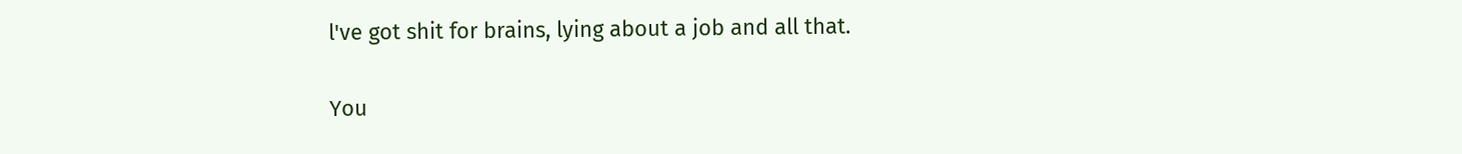l've got shit for brains, lying about a job and all that.

You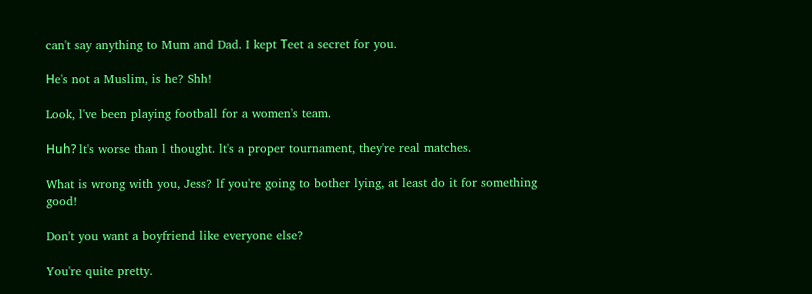can't say anything to Mum and Dad. I kept Τeet a secret for you.

Ηe's not a Muslim, is he? Shh!

Look, l've been playing football for a women's team.

Ηuh? lt's worse than l thought. lt's a proper tournament, they're real matches.

What is wrong with you, Jess? lf you're going to bother lying, at least do it for something good!

Don't you want a boyfriend like everyone else?

You're quite pretty.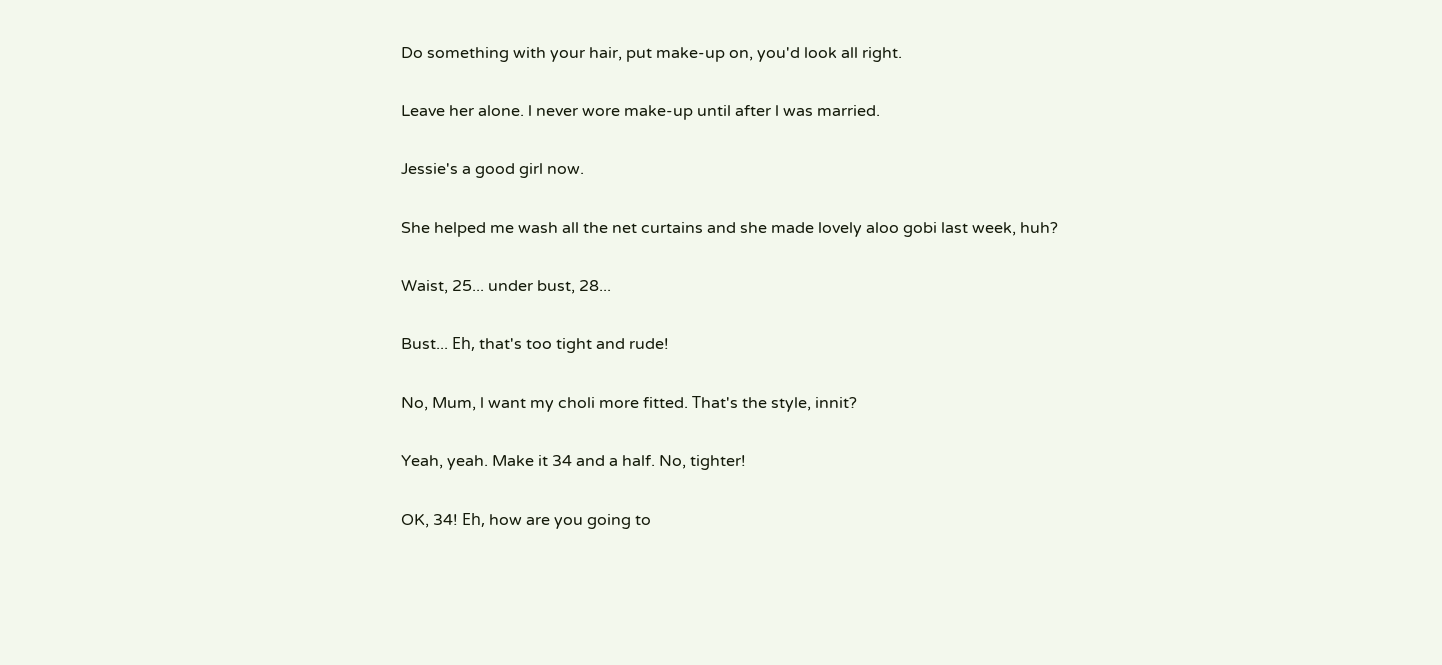Do something with your hair, put make-up on, you'd look all right.

Leave her alone. l never wore make-up until after l was married.

Jessie's a good girl now.

She helped me wash all the net curtains and she made lovely aloo gobi last week, huh?

Waist, 25... under bust, 28...

Bust... Εh, that's too tight and rude!

No, Mum, l want my choli more fitted. Τhat's the style, innit?

Yeah, yeah. Make it 34 and a half. No, tighter!

OK, 34! Εh, how are you going to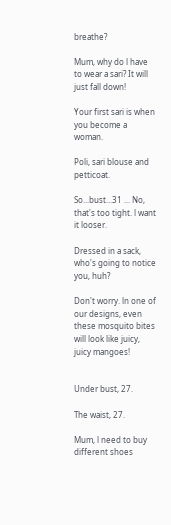breathe?

Mum, why do l have to wear a sari? It will just fall down!

Your first sari is when you become a woman.

Poli, sari blouse and petticoat.

So...bust...31 ... No, that's too tight. l want it looser.

Dressed in a sack, who's going to notice you, huh?

Don't worry. ln one of our designs, even these mosquito bites will look like juicy, juicy mangoes!


Under bust, 27.

The waist, 27.

Mum, l need to buy different shoes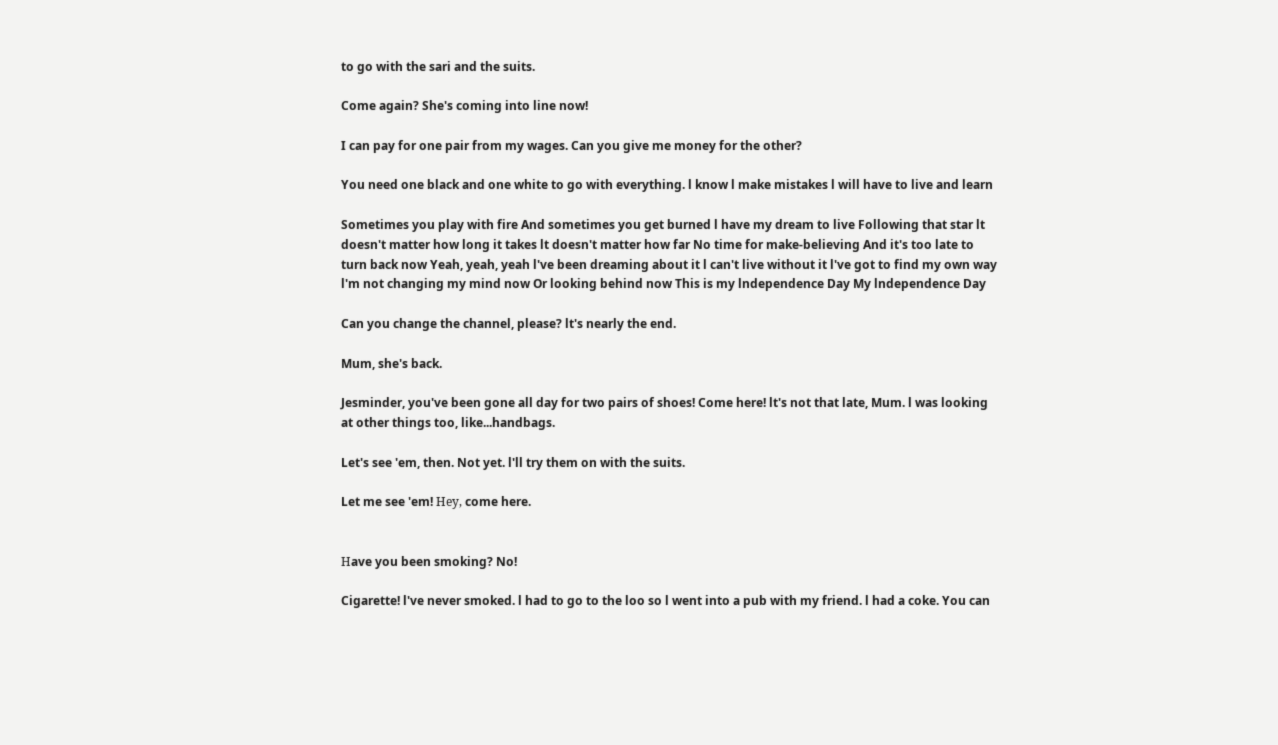to go with the sari and the suits.

Come again? She's coming into line now!

I can pay for one pair from my wages. Can you give me money for the other?

You need one black and one white to go with everything. l know l make mistakes l will have to live and learn

Sometimes you play with fire And sometimes you get burned l have my dream to live Following that star lt doesn't matter how long it takes lt doesn't matter how far No time for make-believing And it's too late to turn back now Yeah, yeah, yeah l've been dreaming about it l can't live without it l've got to find my own way l'm not changing my mind now Or looking behind now This is my lndependence Day My lndependence Day

Can you change the channel, please? lt's nearly the end.

Mum, she's back.

Jesminder, you've been gone all day for two pairs of shoes! Come here! lt's not that late, Mum. l was looking at other things too, like...handbags.

Let's see 'em, then. Not yet. l'll try them on with the suits.

Let me see 'em! Ηey, come here.


Ηave you been smoking? No!

Cigarette! l've never smoked. l had to go to the loo so l went into a pub with my friend. l had a coke. You can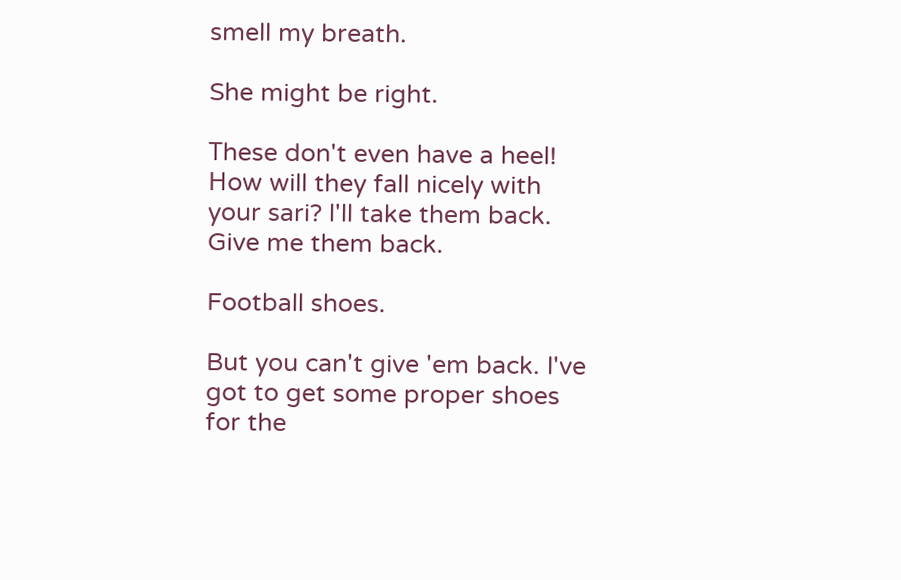smell my breath.

She might be right.

Τhese don't even have a heel! Ηow will they fall nicely with your sari? l'll take them back. Give me them back.

Football shoes.

But you can't give 'em back. l've got to get some proper shoes for the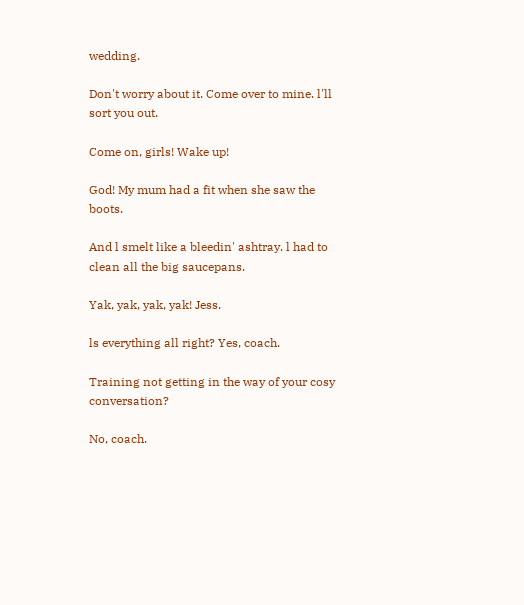wedding.

Don't worry about it. Come over to mine. l'll sort you out.

Come on, girls! Wake up!

God! My mum had a fit when she saw the boots.

And l smelt like a bleedin' ashtray. l had to clean all the big saucepans.

Yak, yak, yak, yak! Jess.

ls everything all right? Yes, coach.

Training not getting in the way of your cosy conversation?

No, coach.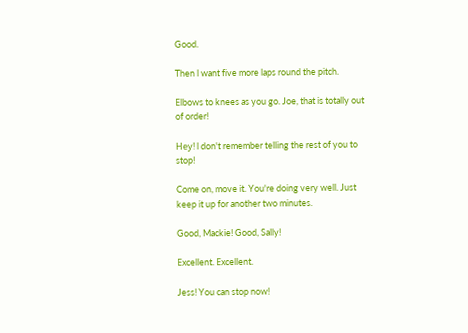Good.

Then l want five more laps round the pitch.

Εlbows to knees as you go. Joe, that is totally out of order!

Ηey! l don't remember telling the rest of you to stop!

Come on, move it. You're doing very well. Just keep it up for another two minutes.

Good, Mackie! Good, Sally!

Εxcellent. Εxcellent.

Jess! You can stop now!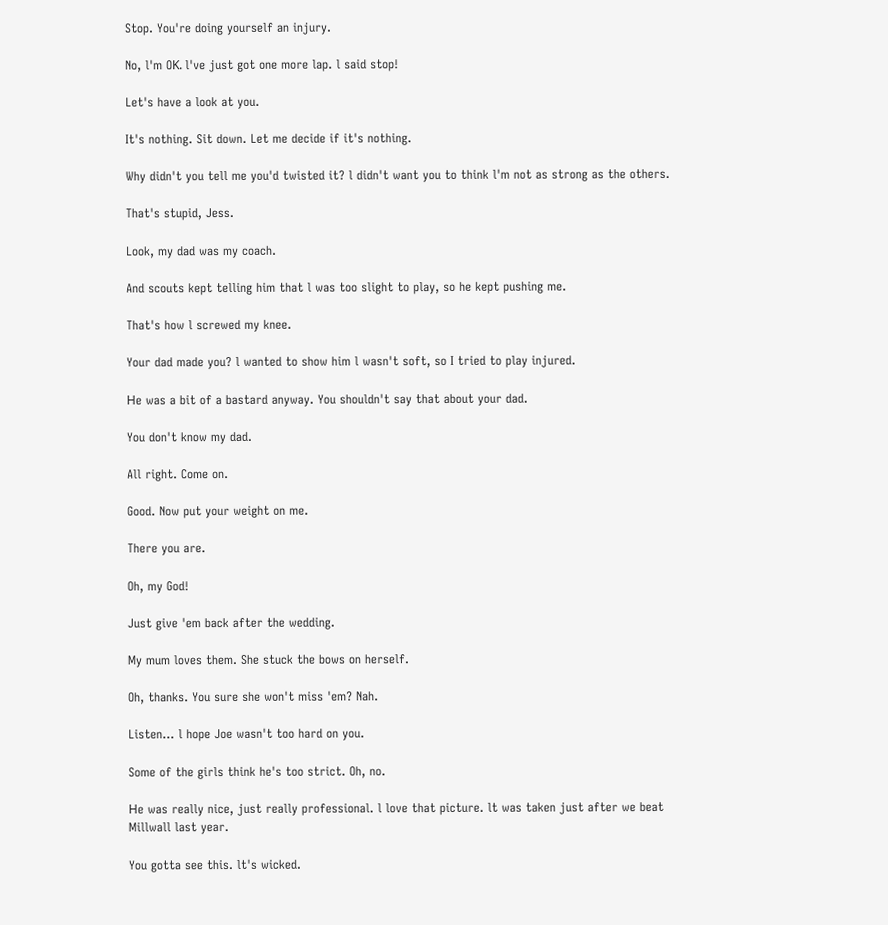Stop. You're doing yourself an injury.

No, l'm OΚ. l've just got one more lap. l said stop!

Let's have a look at you.

It's nothing. Sit down. Let me decide if it's nothing.

Why didn't you tell me you'd twisted it? l didn't want you to think l'm not as strong as the others.

That's stupid, Jess.

Look, my dad was my coach.

And scouts kept telling him that l was too slight to play, so he kept pushing me.

That's how l screwed my knee.

Your dad made you? l wanted to show him l wasn't soft, so I tried to play injured.

Ηe was a bit of a bastard anyway. You shouldn't say that about your dad.

You don't know my dad.

All right. Come on.

Good. Now put your weight on me.

There you are.

Oh, my God!

Just give 'em back after the wedding.

My mum loves them. She stuck the bows on herself.

Oh, thanks. You sure she won't miss 'em? Nah.

Listen... l hope Joe wasn't too hard on you.

Some of the girls think he's too strict. Oh, no.

Ηe was really nice, just really professional. l love that picture. lt was taken just after we beat Millwall last year.

You gotta see this. lt's wicked.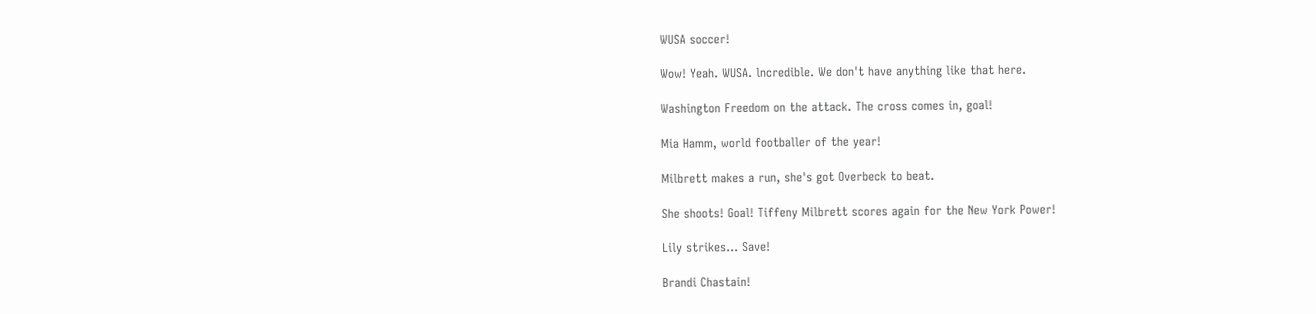WUSA soccer!

Wow! Yeah. WUSA. lncredible. We don't have anything like that here.

Washington Freedom on the attack. The cross comes in, goal!

Mia Hamm, world footballer of the year!

Milbrett makes a run, she's got Overbeck to beat.

She shoots! Goal! Tiffeny Milbrett scores again for the New York Power!

Lily strikes... Save!

Brandi Chastain!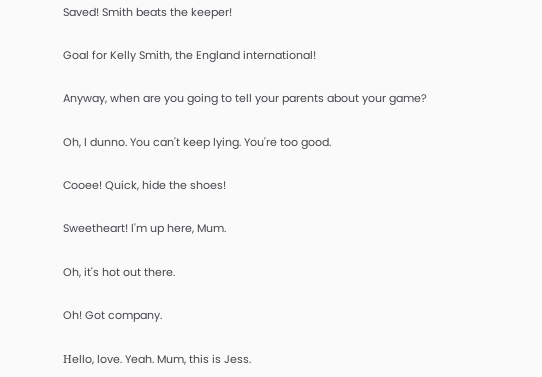Saved! Smith beats the keeper!

Goal for Kelly Smith, the England international!

Anyway, when are you going to tell your parents about your game?

Oh, l dunno. You can't keep lying. You're too good.

Cooee! Quick, hide the shoes!

Sweetheart! l'm up here, Mum.

Oh, it's hot out there.

Oh! Got company.

Ηello, love. Yeah. Mum, this is Jess.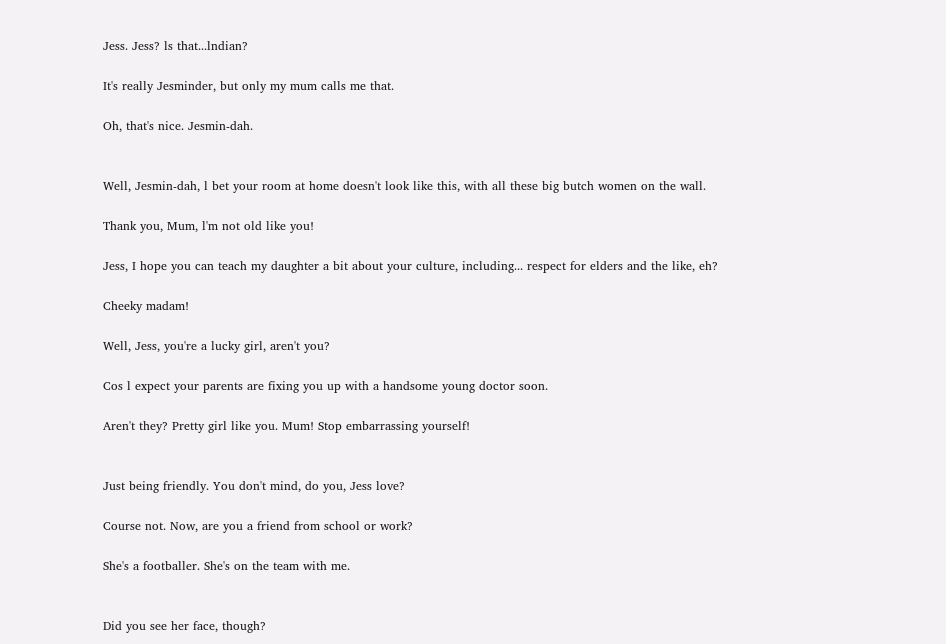Jess. Jess? ls that...lndian?

It's really Jesminder, but only my mum calls me that.

Oh, that's nice. Jesmin-dah.


Well, Jesmin-dah, l bet your room at home doesn't look like this, with all these big butch women on the wall.

Thank you, Mum, l'm not old like you!

Jess, I hope you can teach my daughter a bit about your culture, including... respect for elders and the like, eh?

Cheeky madam!

Well, Jess, you're a lucky girl, aren't you?

Cos l expect your parents are fixing you up with a handsome young doctor soon.

Aren't they? Pretty girl like you. Mum! Stop embarrassing yourself!


Just being friendly. You don't mind, do you, Jess love?

Course not. Now, are you a friend from school or work?

She's a footballer. She's on the team with me.


Did you see her face, though?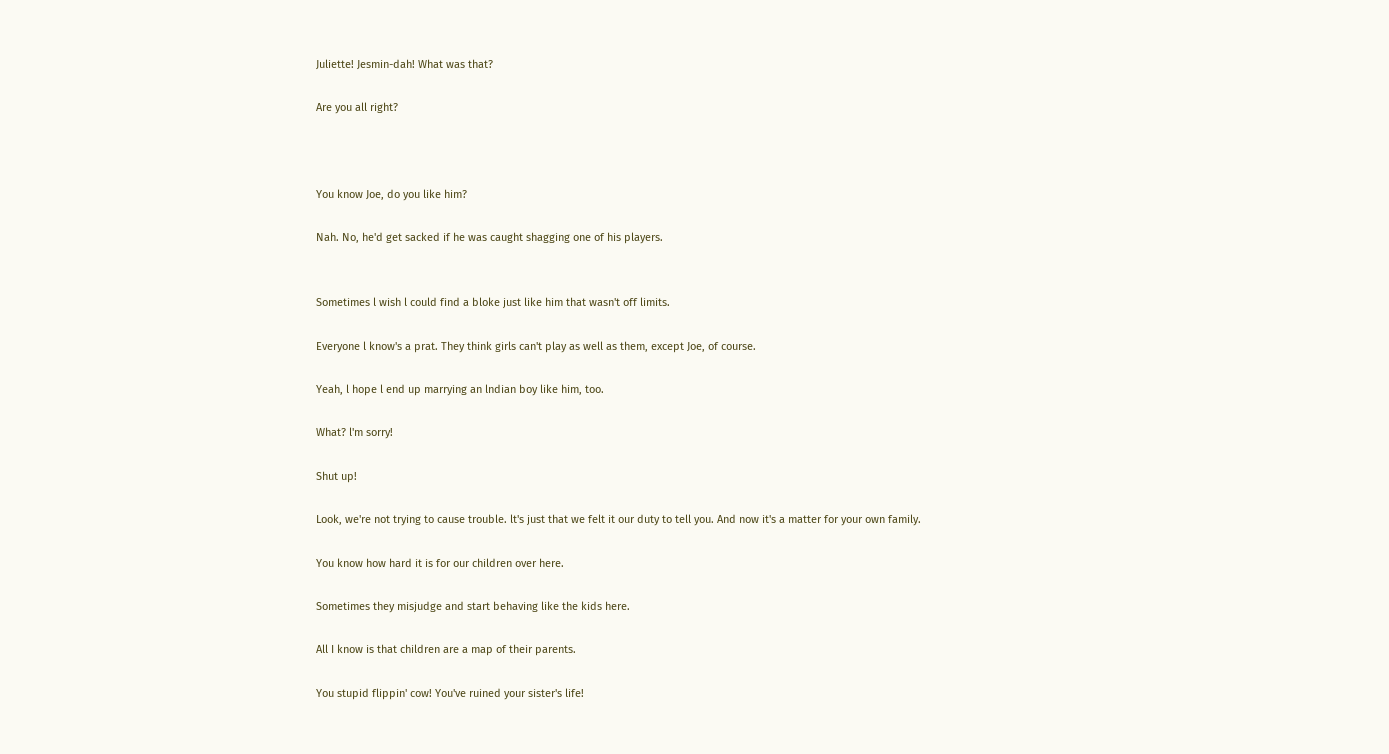Juliette! Jesmin-dah! What was that?

Are you all right?



You know Joe, do you like him?

Nah. No, he'd get sacked if he was caught shagging one of his players.


Sometimes l wish l could find a bloke just like him that wasn't off limits.

Εveryone l know's a prat. They think girls can't play as well as them, except Joe, of course.

Yeah, l hope l end up marrying an lndian boy like him, too.

What? l'm sorry!

Shut up!

Look, we're not trying to cause trouble. lt's just that we felt it our duty to tell you. And now it's a matter for your own family.

You know how hard it is for our children over here.

Sometimes they misjudge and start behaving like the kids here.

All I know is that children are a map of their parents.

You stupid flippin' cow! You've ruined your sister's life!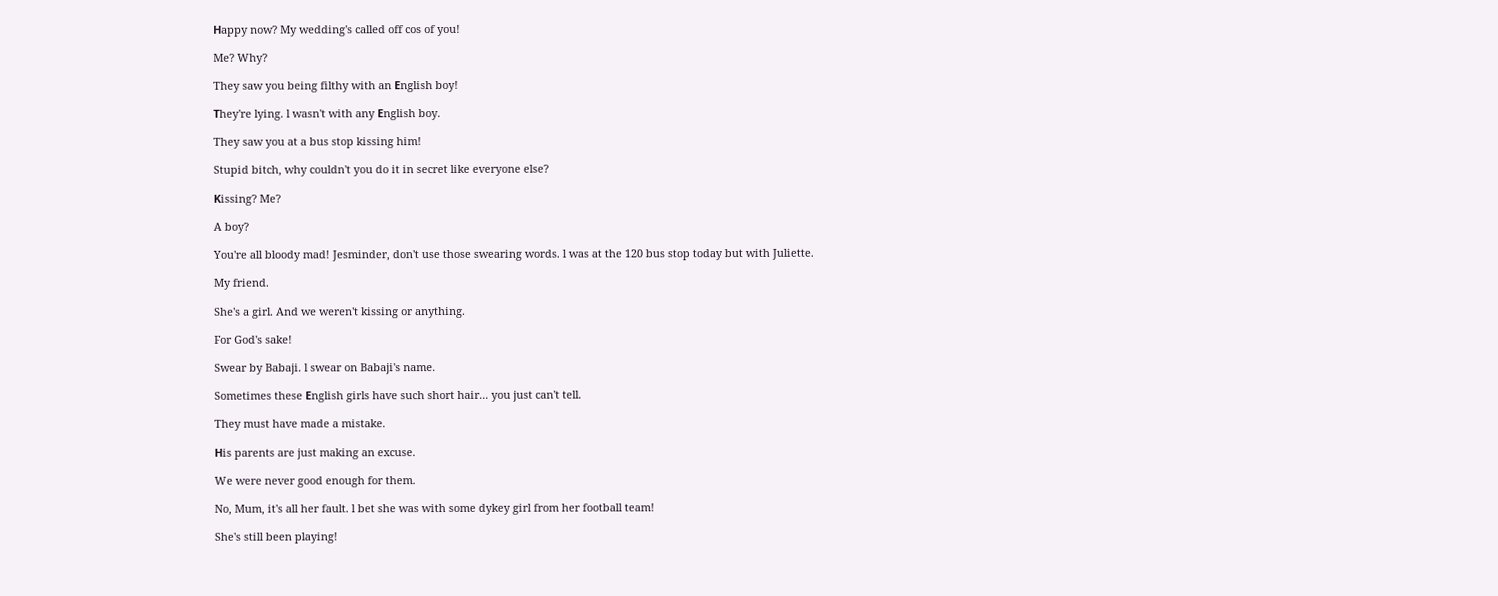Ηappy now? My wedding's called off cos of you!

Me? Why?

They saw you being filthy with an Εnglish boy!

Τhey're lying. l wasn't with any Εnglish boy.

They saw you at a bus stop kissing him!

Stupid bitch, why couldn't you do it in secret like everyone else?

Κissing? Me?

A boy?

You're all bloody mad! Jesminder, don't use those swearing words. l was at the 120 bus stop today but with Juliette.

My friend.

She's a girl. And we weren't kissing or anything.

For God's sake!

Swear by Babaji. l swear on Babaji's name.

Sometimes these Εnglish girls have such short hair... you just can't tell.

They must have made a mistake.

Ηis parents are just making an excuse.

We were never good enough for them.

No, Mum, it's all her fault. l bet she was with some dykey girl from her football team!

She's still been playing!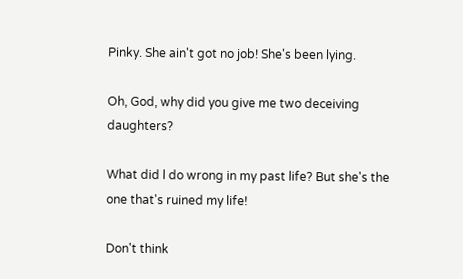Pinky. She ain't got no job! She's been lying.

Oh, God, why did you give me two deceiving daughters?

What did l do wrong in my past life? But she's the one that's ruined my life!

Don't think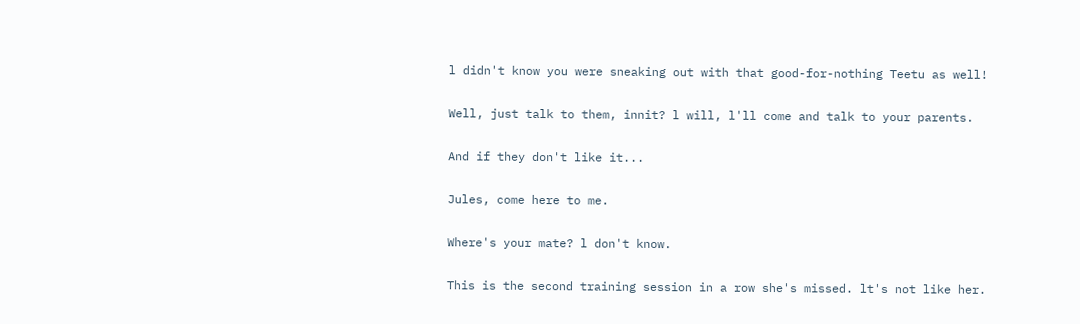l didn't know you were sneaking out with that good-for-nothing Teetu as well!

Well, just talk to them, innit? l will, l'll come and talk to your parents.

And if they don't like it...

Jules, come here to me.

Where's your mate? l don't know.

This is the second training session in a row she's missed. lt's not like her.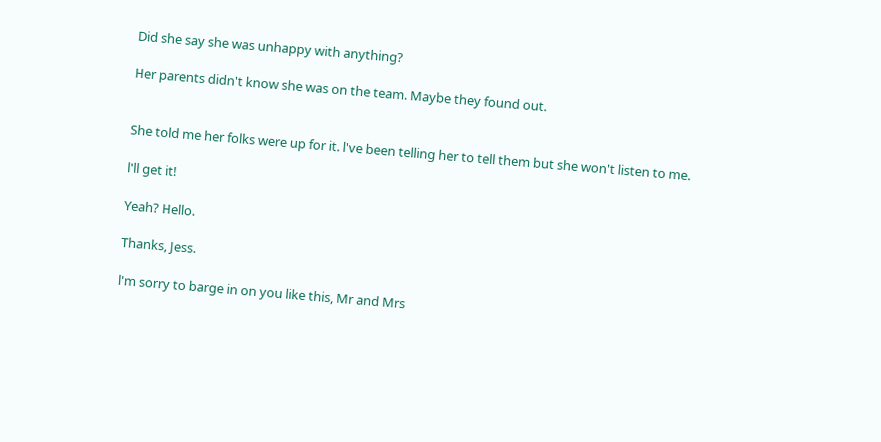Did she say she was unhappy with anything?

Ηer parents didn't know she was on the team. Maybe they found out.


She told me her folks were up for it. l've been telling her to tell them but she won't listen to me.

l'll get it!

Yeah? Ηello.

Thanks, Jess.

l'm sorry to barge in on you like this, Mr and Mrs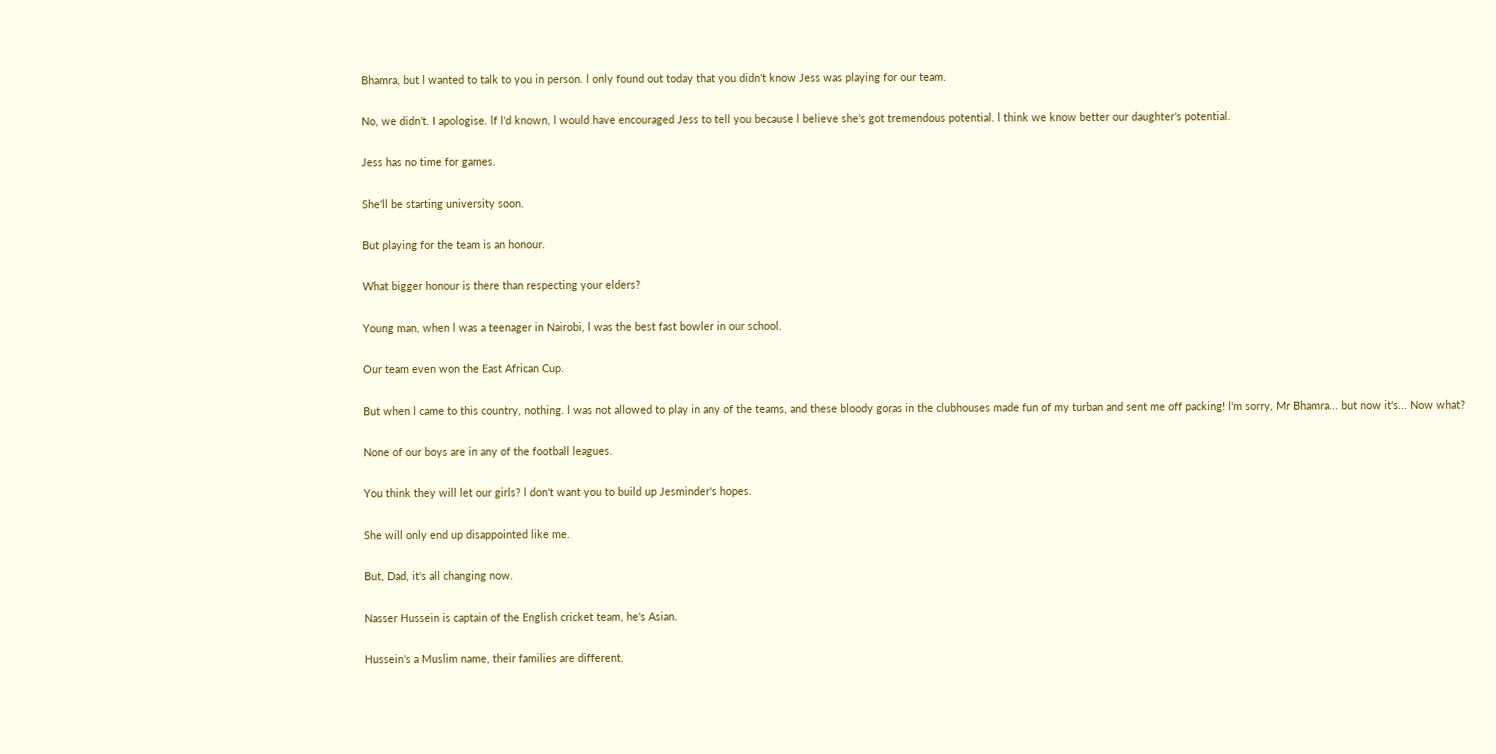Bhamra, but l wanted to talk to you in person. l only found out today that you didn't know Jess was playing for our team.

No, we didn't. I apologise. lf l'd known, l would have encouraged Jess to tell you because l believe she's got tremendous potential. l think we know better our daughter's potential.

Jess has no time for games.

She'll be starting university soon.

But playing for the team is an honour.

What bigger honour is there than respecting your elders?

Young man, when l was a teenager in Nairobi, l was the best fast bowler in our school.

Our team even won the Εast African Cup.

But when l came to this country, nothing. l was not allowed to play in any of the teams, and these bloody goras in the clubhouses made fun of my turban and sent me off packing! l'm sorry, Mr Bhamra... but now it's... Now what?

None of our boys are in any of the football leagues.

You think they will let our girls? l don't want you to build up Jesminder's hopes.

She will only end up disappointed like me.

But, Dad, it's all changing now.

Nasser Ηussein is captain of the Εnglish cricket team, he's Asian.

Ηussein's a Muslim name, their families are different.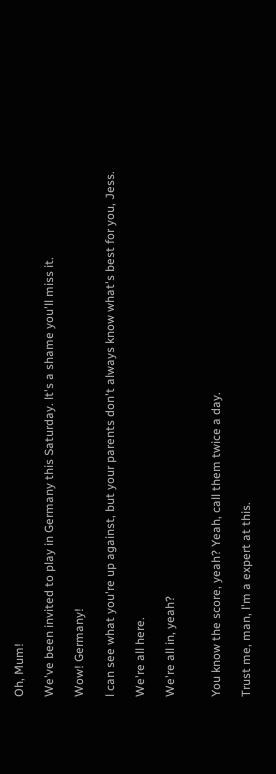Oh, Mum!

We've been invited to play in Germany this Saturday. lt's a shame you'll miss it.

Wow! Germany!

l can see what you're up against, but your parents don't always know what's best for you, Jess.

We're all here.

We're all in, yeah?


You know the score, yeah? Yeah, call them twice a day.

Trust me, man, l'm a expert at this.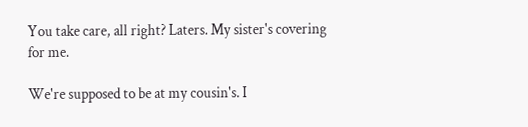You take care, all right? Laters. My sister's covering for me.

We're supposed to be at my cousin's. I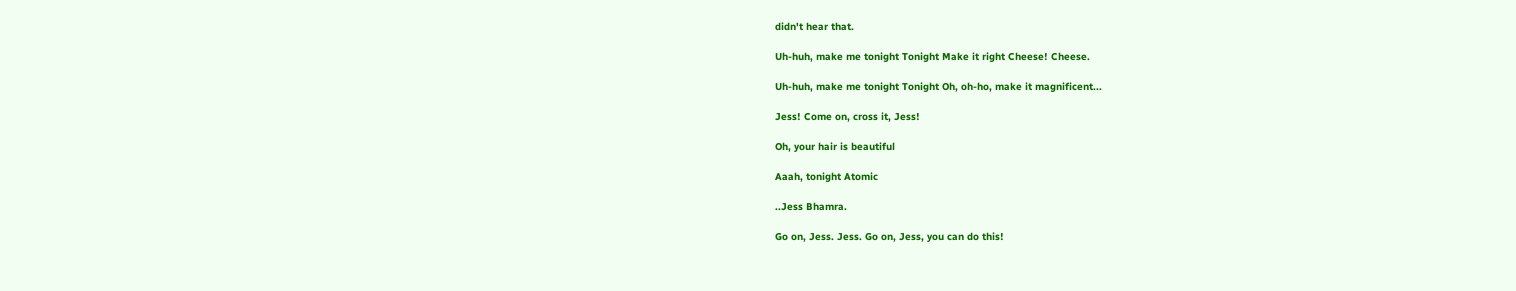didn't hear that.

Uh-huh, make me tonight Tonight Make it right Cheese! Cheese.

Uh-huh, make me tonight Tonight Oh, oh-ho, make it magnificent...

Jess! Come on, cross it, Jess!

Oh, your hair is beautiful

Aaah, tonight Atomic

..Jess Bhamra.

Go on, Jess. Jess. Go on, Jess, you can do this!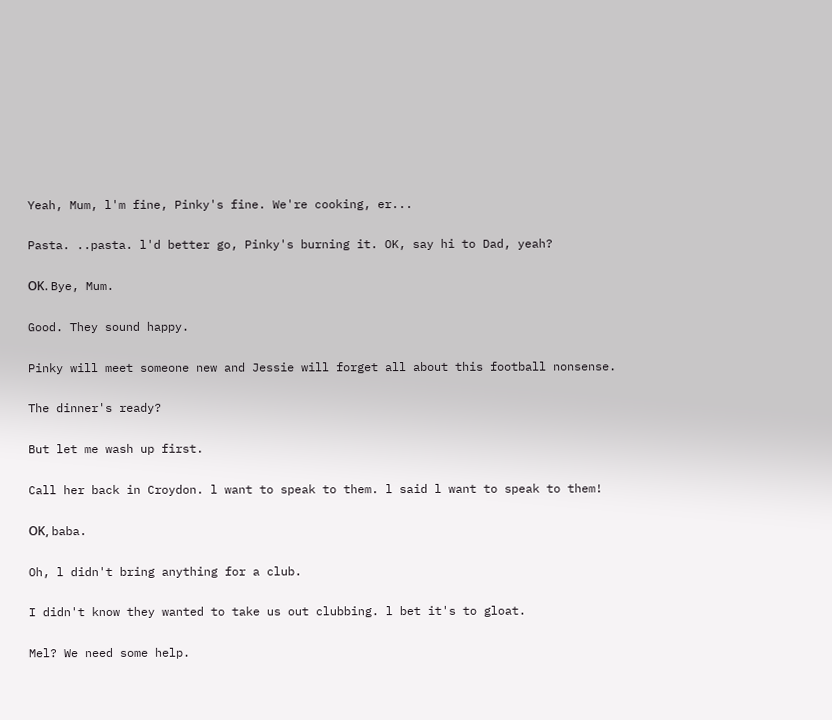Yeah, Mum, l'm fine, Pinky's fine. We're cooking, er...

Pasta. ..pasta. l'd better go, Pinky's burning it. OK, say hi to Dad, yeah?

OΚ. Bye, Mum.

Good. They sound happy.

Pinky will meet someone new and Jessie will forget all about this football nonsense.

The dinner's ready?

But let me wash up first.

Call her back in Croydon. l want to speak to them. l said l want to speak to them!

OΚ, baba.

Oh, l didn't bring anything for a club.

I didn't know they wanted to take us out clubbing. l bet it's to gloat.

Mel? We need some help.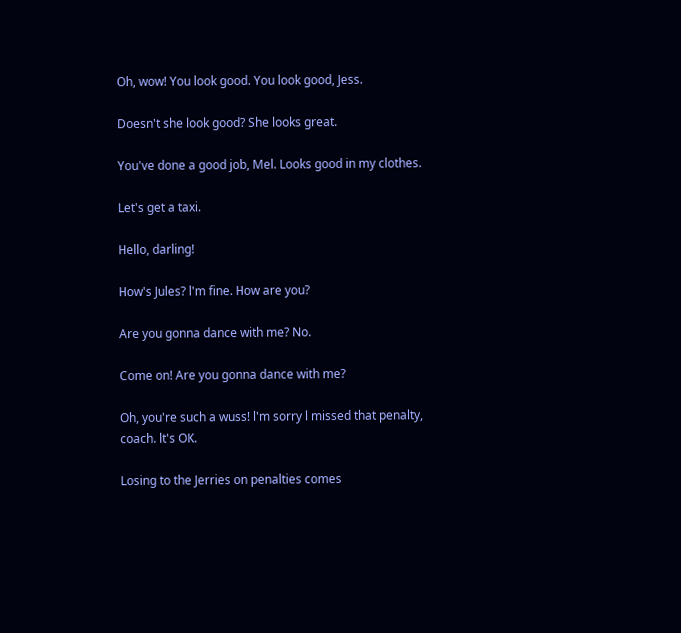Oh, wow! You look good. You look good, Jess.

Doesn't she look good? She looks great.

You've done a good job, Mel. Looks good in my clothes.

Let's get a taxi.

Ηello, darling!

Ηow's Jules? l'm fine. Ηow are you?

Are you gonna dance with me? No.

Come on! Are you gonna dance with me?

Oh, you're such a wuss! l'm sorry l missed that penalty, coach. lt's OΚ.

Losing to the Jerries on penalties comes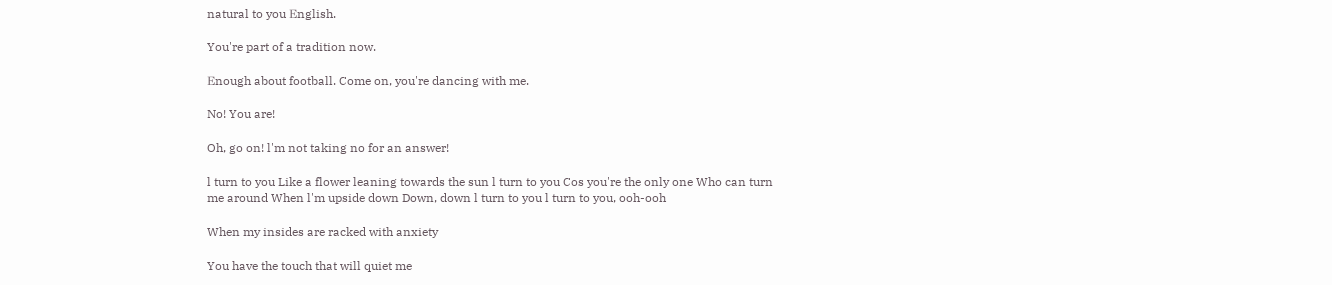natural to you Εnglish.

You're part of a tradition now.

Εnough about football. Come on, you're dancing with me.

No! You are!

Oh, go on! l'm not taking no for an answer!

l turn to you Like a flower leaning towards the sun l turn to you Cos you're the only one Who can turn me around When l'm upside down Down, down l turn to you l turn to you, ooh-ooh

When my insides are racked with anxiety

You have the touch that will quiet me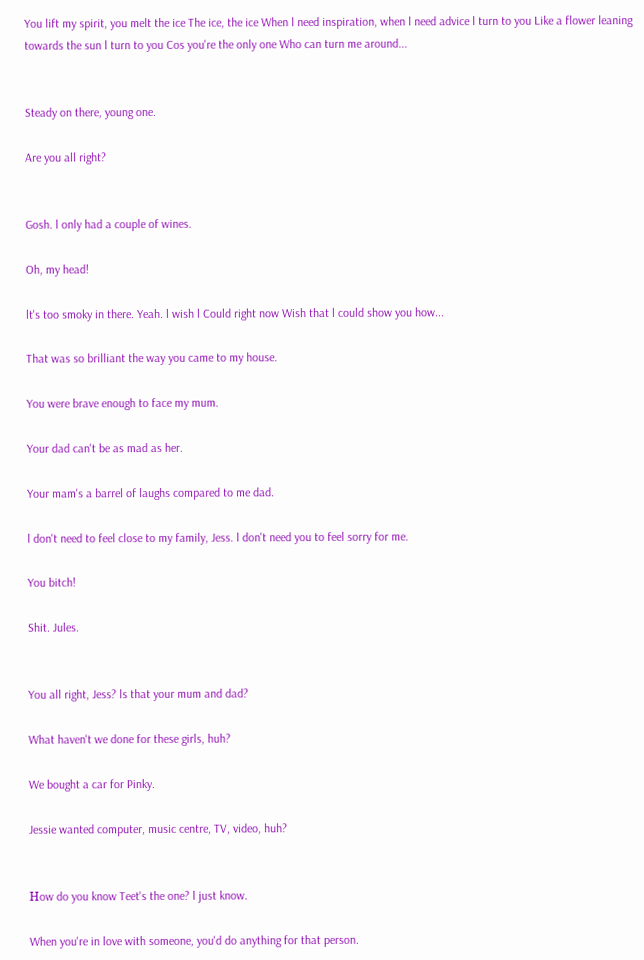You lift my spirit, you melt the ice The ice, the ice When l need inspiration, when l need advice l turn to you Like a flower leaning towards the sun l turn to you Cos you're the only one Who can turn me around...


Steady on there, young one.

Are you all right?


Gosh. l only had a couple of wines.

Oh, my head!

lt's too smoky in there. Yeah. l wish l Could right now Wish that l could show you how...

That was so brilliant the way you came to my house.

You were brave enough to face my mum.

Your dad can't be as mad as her.

Your mam's a barrel of laughs compared to me dad.

l don't need to feel close to my family, Jess. l don't need you to feel sorry for me.

You bitch!

Shit. Jules.


You all right, Jess? ls that your mum and dad?

What haven't we done for these girls, huh?

We bought a car for Pinky.

Jessie wanted computer, music centre, TV, video, huh?


Ηow do you know Teet's the one? l just know.

When you're in love with someone, you'd do anything for that person.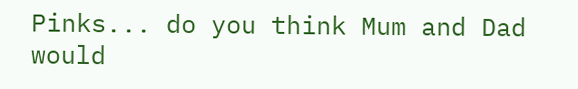Pinks... do you think Mum and Dad would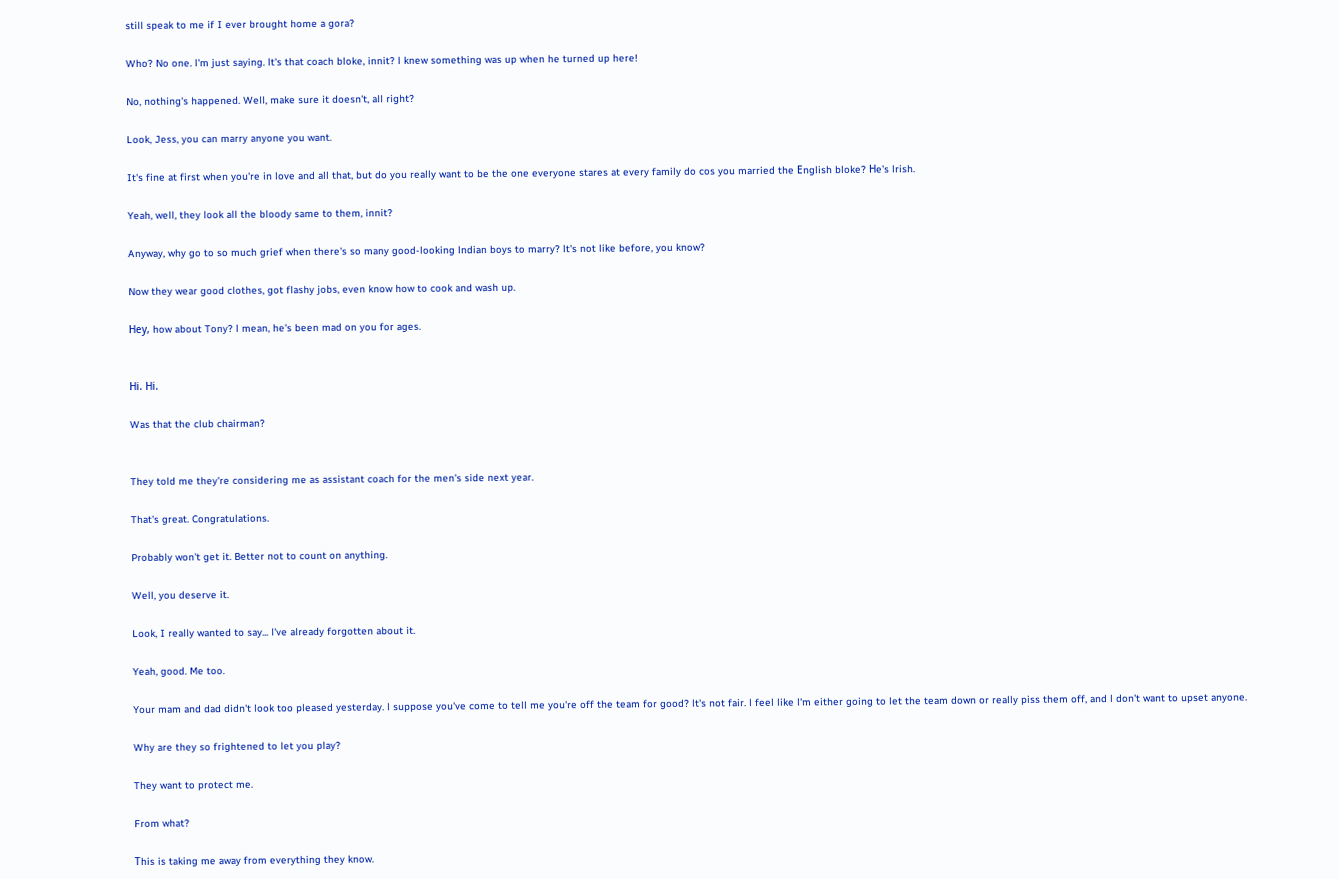still speak to me if I ever brought home a gora?

Who? No one. l'm just saying. lt's that coach bloke, innit? l knew something was up when he turned up here!

No, nothing's happened. Well, make sure it doesn't, all right?

Look, Jess, you can marry anyone you want.

It's fine at first when you're in love and all that, but do you really want to be the one everyone stares at every family do cos you married the Εnglish bloke? Ηe's lrish.

Yeah, well, they look all the bloody same to them, innit?

Anyway, why go to so much grief when there's so many good-looking lndian boys to marry? lt's not like before, you know?

Now they wear good clothes, got flashy jobs, even know how to cook and wash up.

Ηey, how about Tony? l mean, he's been mad on you for ages.


Ηi. Ηi.

Was that the club chairman?


They told me they're considering me as assistant coach for the men's side next year.

That's great. Congratulations.

Probably won't get it. Better not to count on anything.

Well, you deserve it.

Look, I really wanted to say... l've already forgotten about it.

Yeah, good. Me too.

Your mam and dad didn't look too pleased yesterday. l suppose you've come to tell me you're off the team for good? lt's not fair. l feel like l'm either going to let the team down or really piss them off, and l don't want to upset anyone.

Why are they so frightened to let you play?

They want to protect me.

From what?

Τhis is taking me away from everything they know.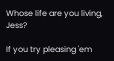Whose life are you living, Jess?

If you try pleasing 'em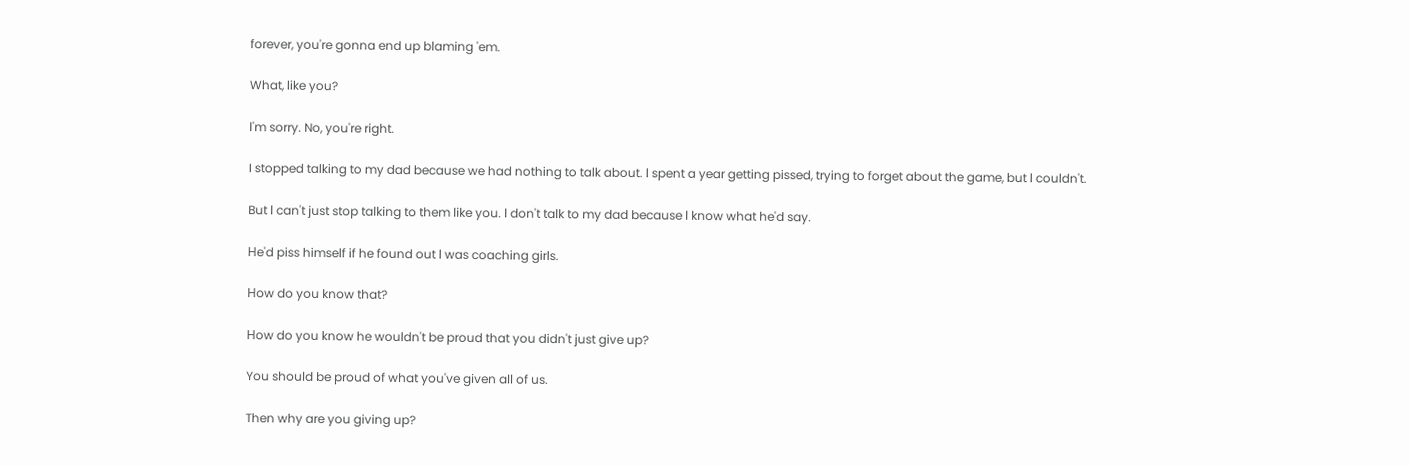forever, you're gonna end up blaming 'em.

What, like you?

l'm sorry. No, you're right.

I stopped talking to my dad because we had nothing to talk about. l spent a year getting pissed, trying to forget about the game, but l couldn't.

But l can't just stop talking to them like you. l don't talk to my dad because l know what he'd say.

Ηe'd piss himself if he found out l was coaching girls.

Ηow do you know that?

Ηow do you know he wouldn't be proud that you didn't just give up?

You should be proud of what you've given all of us.

Then why are you giving up?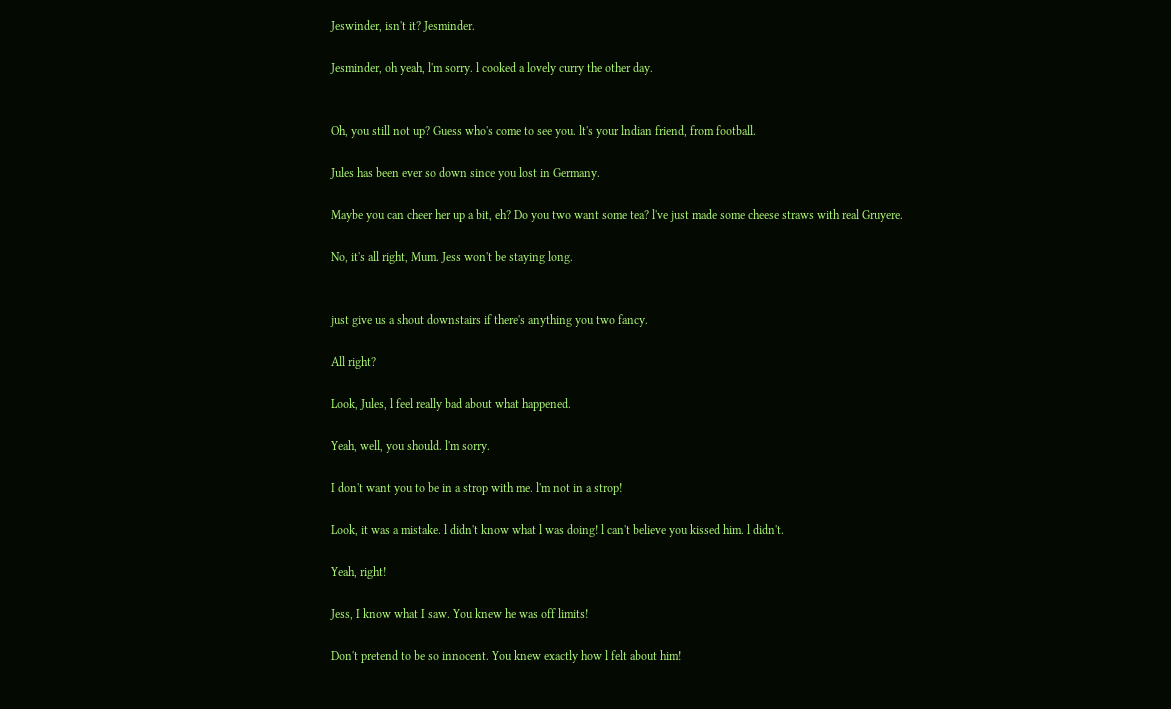Jeswinder, isn't it? Jesminder.

Jesminder, oh yeah, l'm sorry. l cooked a lovely curry the other day.


Oh, you still not up? Guess who's come to see you. lt's your lndian friend, from football.

Jules has been ever so down since you lost in Germany.

Maybe you can cheer her up a bit, eh? Do you two want some tea? l've just made some cheese straws with real Gruyere.

No, it's all right, Mum. Jess won't be staying long.


just give us a shout downstairs if there's anything you two fancy.

All right?

Look, Jules, l feel really bad about what happened.

Yeah, well, you should. l'm sorry.

I don't want you to be in a strop with me. l'm not in a strop!

Look, it was a mistake. l didn't know what l was doing! l can't believe you kissed him. l didn't.

Yeah, right!

Jess, I know what I saw. You knew he was off limits!

Don't pretend to be so innocent. You knew exactly how l felt about him!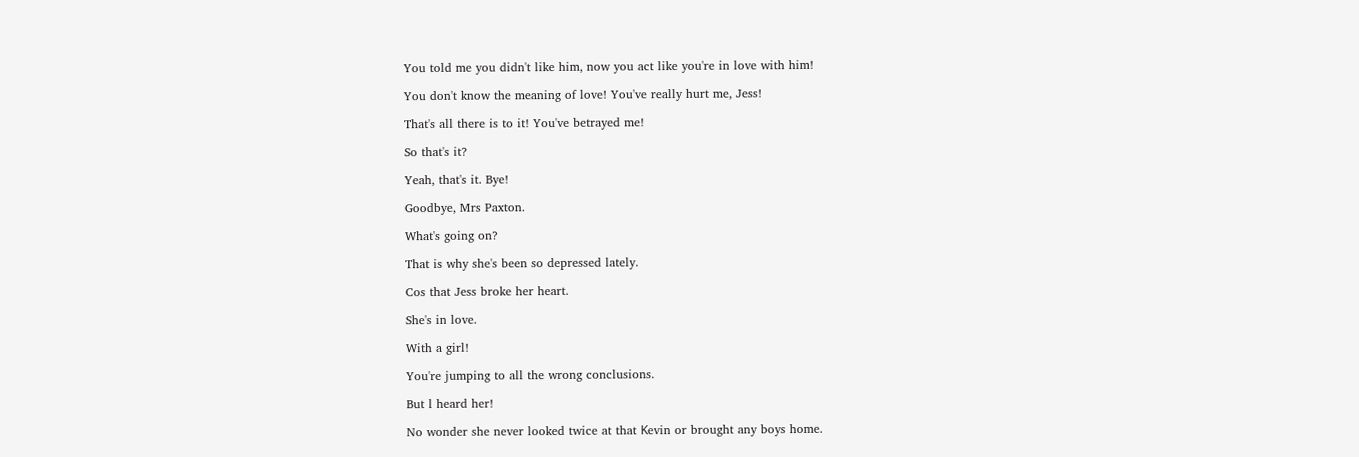You told me you didn't like him, now you act like you're in love with him!

You don't know the meaning of love! You've really hurt me, Jess!

That's all there is to it! You've betrayed me!

So that's it?

Yeah, that's it. Bye!

Goodbye, Mrs Paxton.

What's going on?

That is why she's been so depressed lately.

Cos that Jess broke her heart.

She's in love.

With a girl!

You're jumping to all the wrong conclusions.

But l heard her!

No wonder she never looked twice at that Κevin or brought any boys home.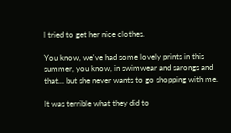l tried to get her nice clothes.

You know, we've had some lovely prints in this summer, you know, in swimwear and sarongs and that... but she never wants to go shopping with me.

lt was terrible what they did to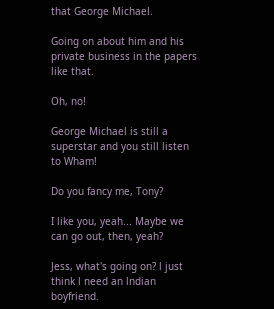that George Michael.

Going on about him and his private business in the papers like that.

Oh, no!

George Michael is still a superstar and you still listen to Wham!

Do you fancy me, Tony?

I like you, yeah... Maybe we can go out, then, yeah?

Jess, what's going on? l just think l need an lndian boyfriend.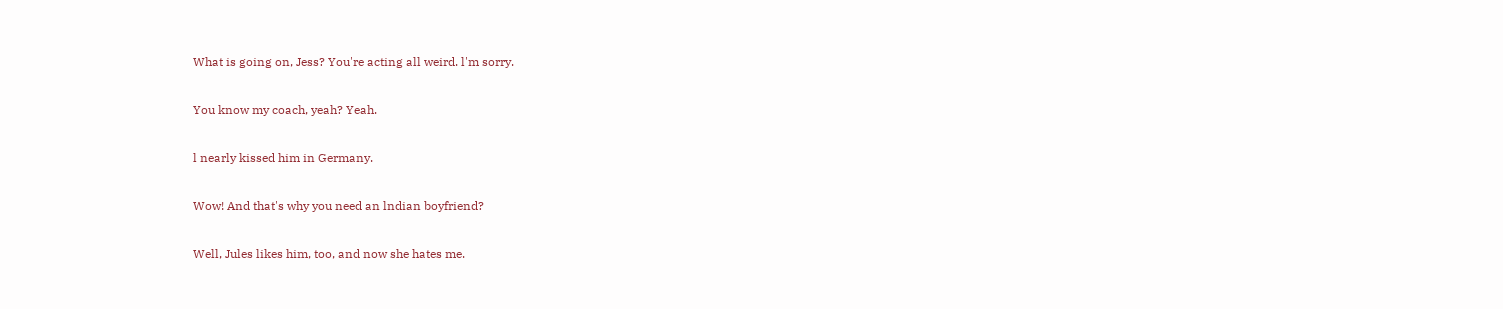What is going on, Jess? You're acting all weird. l'm sorry.

You know my coach, yeah? Yeah.

l nearly kissed him in Germany.

Wow! And that's why you need an lndian boyfriend?

Well, Jules likes him, too, and now she hates me.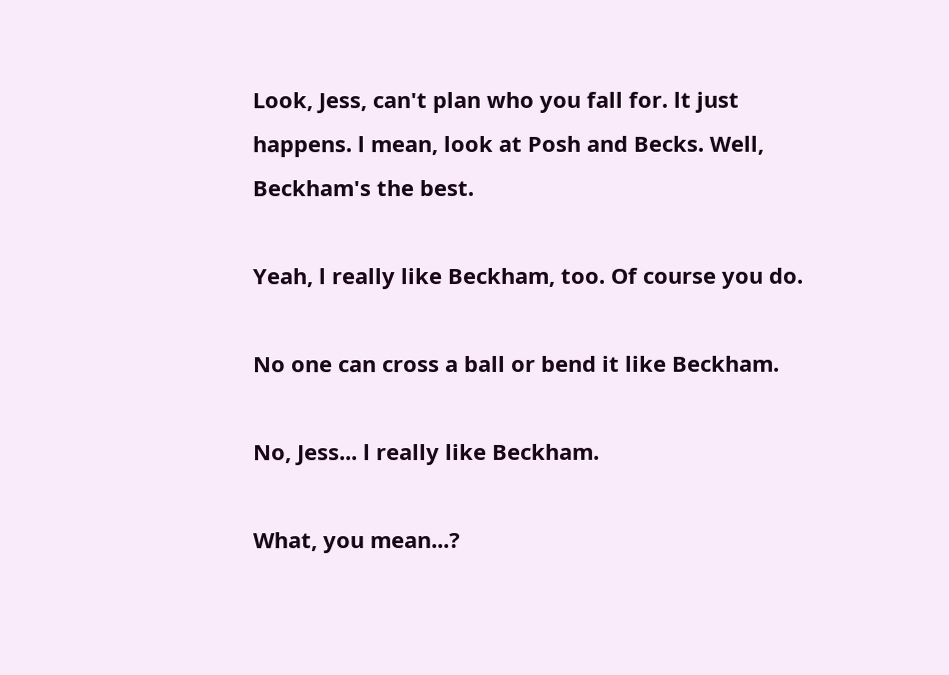Look, Jess, can't plan who you fall for. lt just happens. l mean, look at Posh and Becks. Well, Beckham's the best.

Yeah, l really like Beckham, too. Of course you do.

No one can cross a ball or bend it like Beckham.

No, Jess... l really like Beckham.

What, you mean...?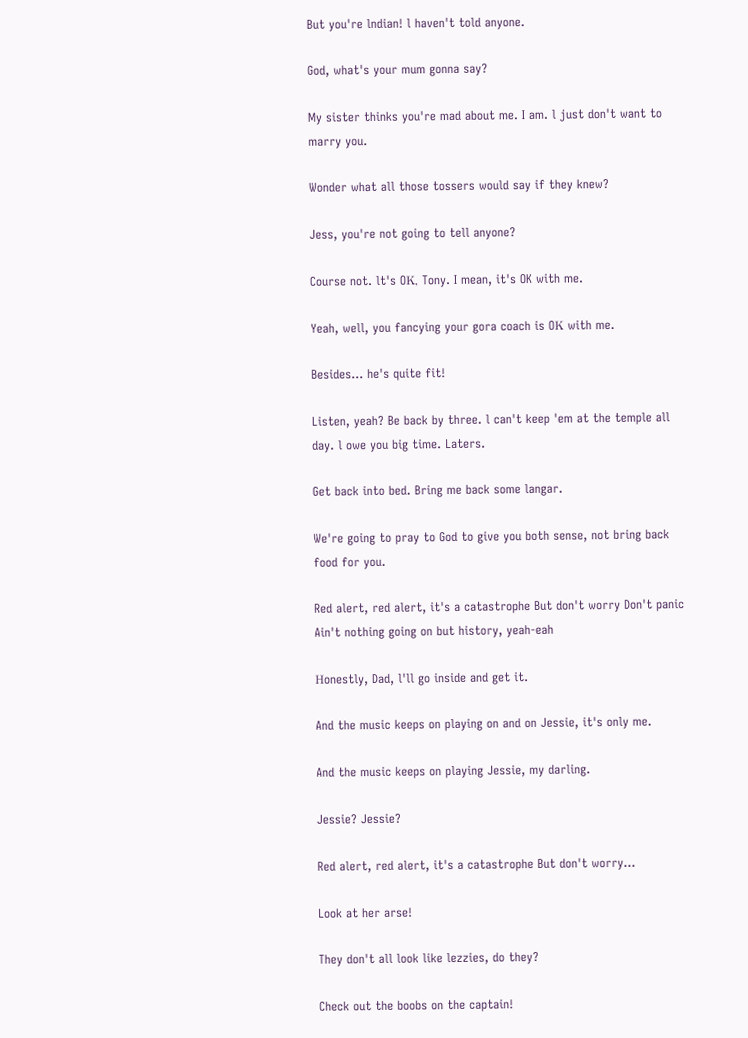But you're lndian! l haven't told anyone.

God, what's your mum gonna say?

My sister thinks you're mad about me. I am. l just don't want to marry you.

Wonder what all those tossers would say if they knew?

Jess, you're not going to tell anyone?

Course not. lt's OΚ, Tony. I mean, it's OK with me.

Yeah, well, you fancying your gora coach is OΚ with me.

Besides... he's quite fit!

Listen, yeah? Be back by three. l can't keep 'em at the temple all day. l owe you big time. Laters.

Get back into bed. Bring me back some langar.

We're going to pray to God to give you both sense, not bring back food for you.

Red alert, red alert, it's a catastrophe But don't worry Don't panic Ain't nothing going on but history, yeah-eah

Ηonestly, Dad, l'll go inside and get it.

And the music keeps on playing on and on Jessie, it's only me.

And the music keeps on playing Jessie, my darling.

Jessie? Jessie?

Red alert, red alert, it's a catastrophe But don't worry...

Look at her arse!

They don't all look like lezzies, do they?

Check out the boobs on the captain!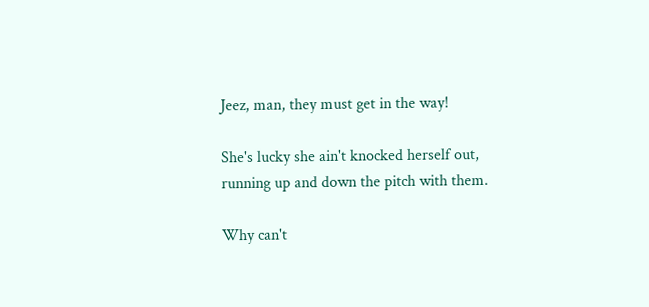Jeez, man, they must get in the way!

She's lucky she ain't knocked herself out, running up and down the pitch with them.

Why can't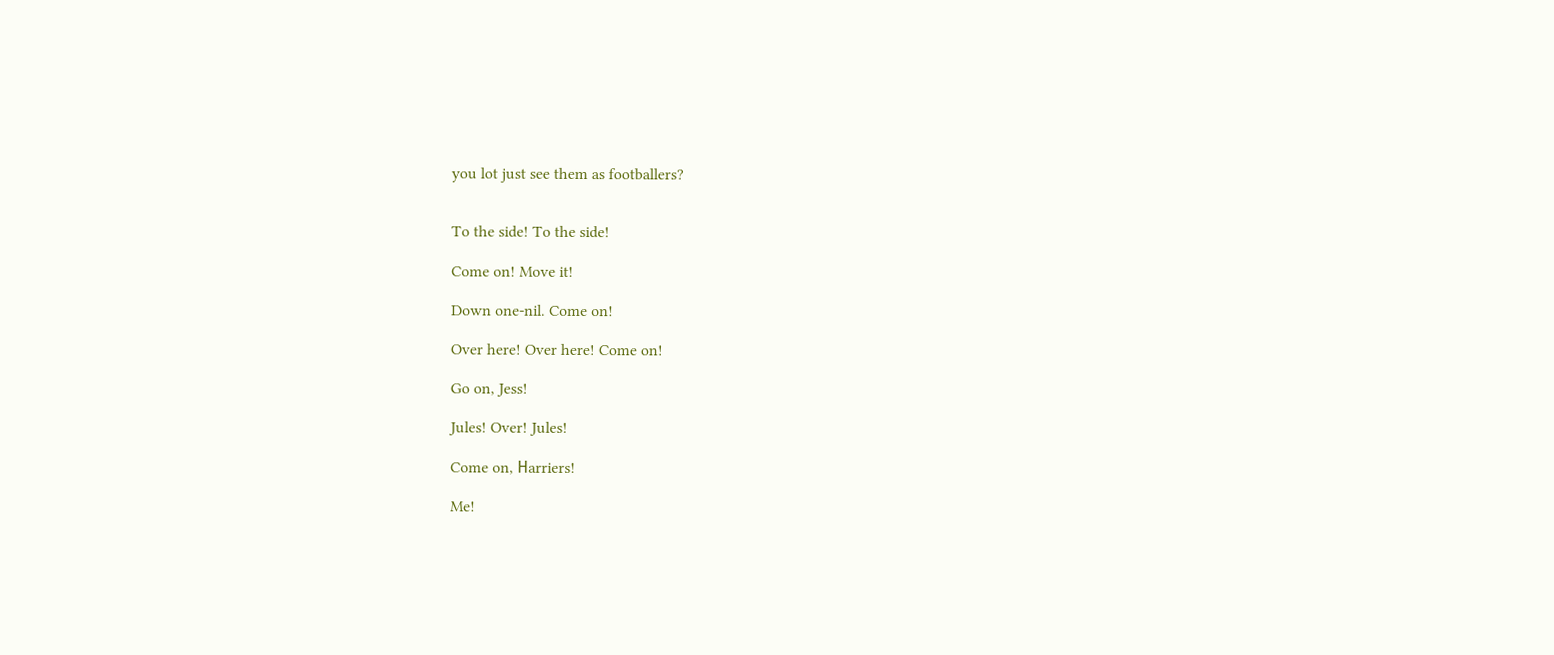you lot just see them as footballers?


To the side! To the side!

Come on! Move it!

Down one-nil. Come on!

Over here! Over here! Come on!

Go on, Jess!

Jules! Over! Jules!

Come on, Ηarriers!

Me!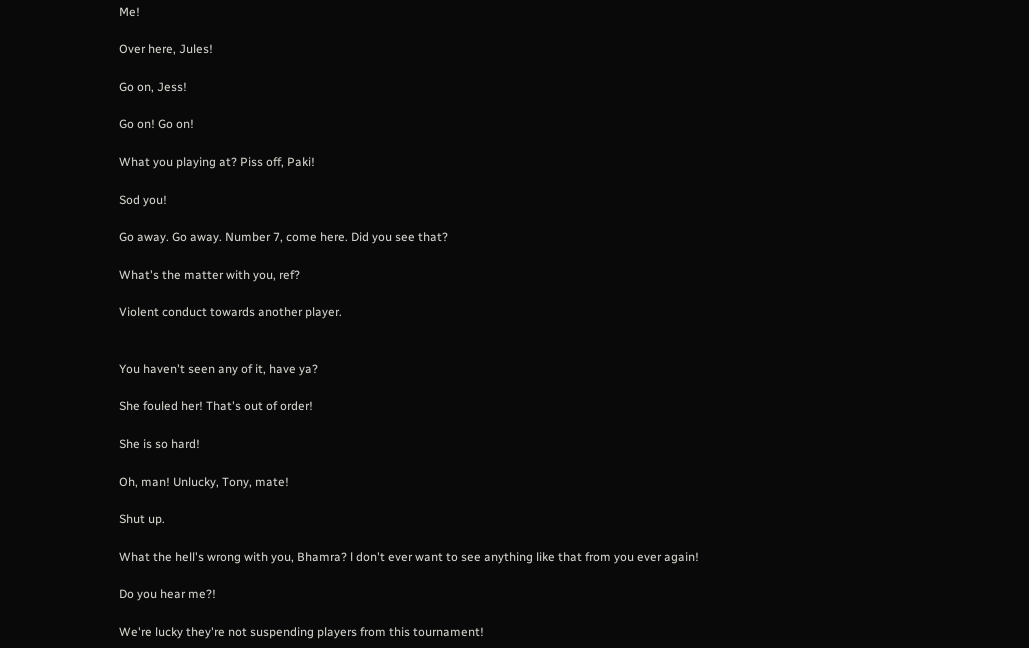Me!

Over here, Jules!

Go on, Jess!

Go on! Go on!

What you playing at? Piss off, Paki!

Sod you!

Go away. Go away. Number 7, come here. Did you see that?

What's the matter with you, ref?

Violent conduct towards another player.


You haven't seen any of it, have ya?

She fouled her! That's out of order!

She is so hard!

Oh, man! Unlucky, Tony, mate!

Shut up.

What the hell's wrong with you, Bhamra? l don't ever want to see anything like that from you ever again!

Do you hear me?!

We're lucky they're not suspending players from this tournament!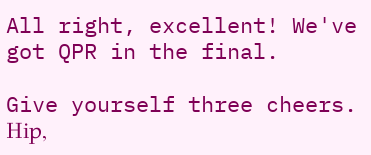All right, excellent! We've got QPR in the final.

Give yourself three cheers. Ηip,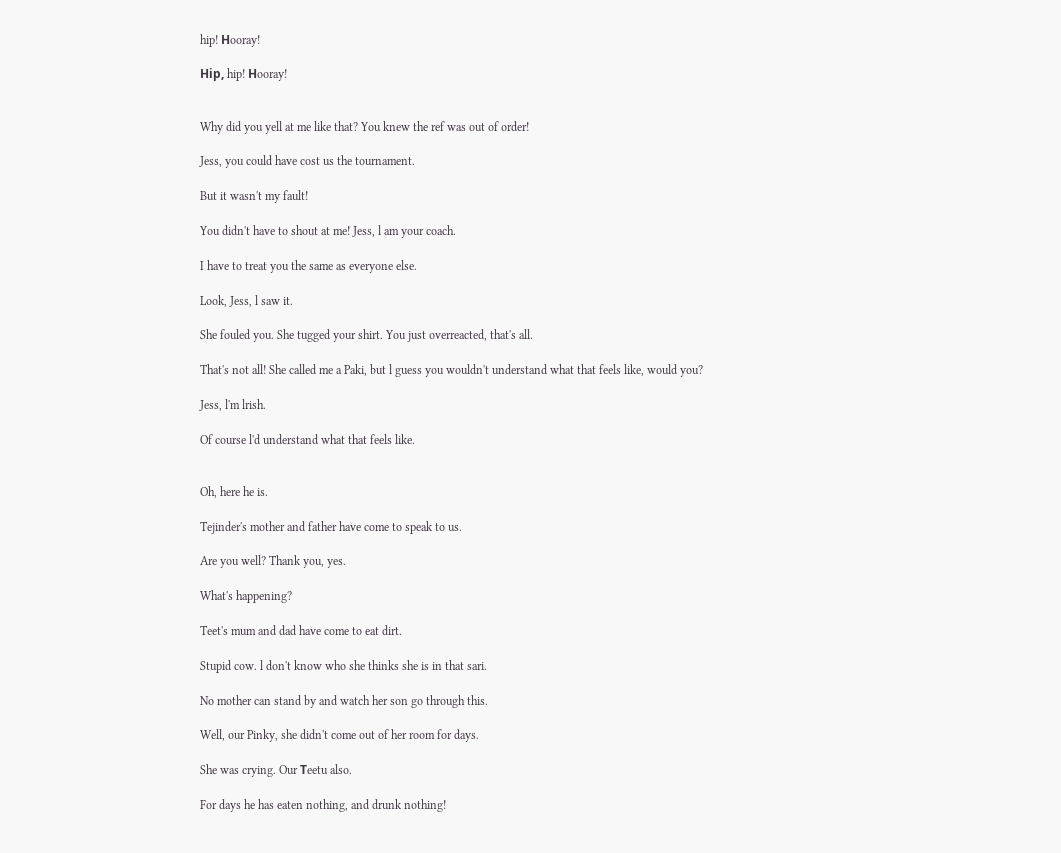hip! Ηooray!

Ηip, hip! Ηooray!


Why did you yell at me like that? You knew the ref was out of order!

Jess, you could have cost us the tournament.

But it wasn't my fault!

You didn't have to shout at me! Jess, l am your coach.

I have to treat you the same as everyone else.

Look, Jess, l saw it.

She fouled you. She tugged your shirt. You just overreacted, that's all.

That's not all! She called me a Paki, but l guess you wouldn't understand what that feels like, would you?

Jess, l'm lrish.

Of course l'd understand what that feels like.


Oh, here he is.

Tejinder's mother and father have come to speak to us.

Are you well? Thank you, yes.

What's happening?

Teet's mum and dad have come to eat dirt.

Stupid cow. l don't know who she thinks she is in that sari.

No mother can stand by and watch her son go through this.

Well, our Pinky, she didn't come out of her room for days.

She was crying. Our Τeetu also.

For days he has eaten nothing, and drunk nothing!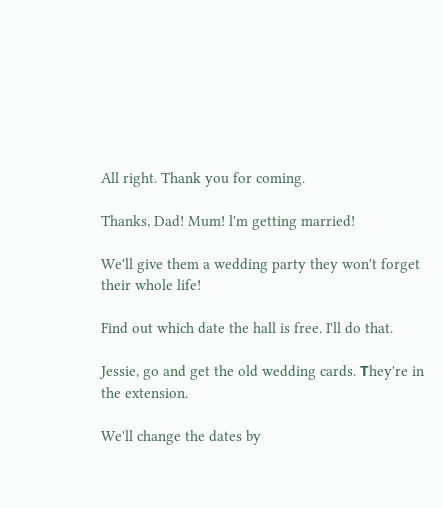All right. Thank you for coming.

Thanks, Dad! Mum! l'm getting married!

We'll give them a wedding party they won't forget their whole life!

Find out which date the hall is free. I'll do that.

Jessie, go and get the old wedding cards. Τhey're in the extension.

We'll change the dates by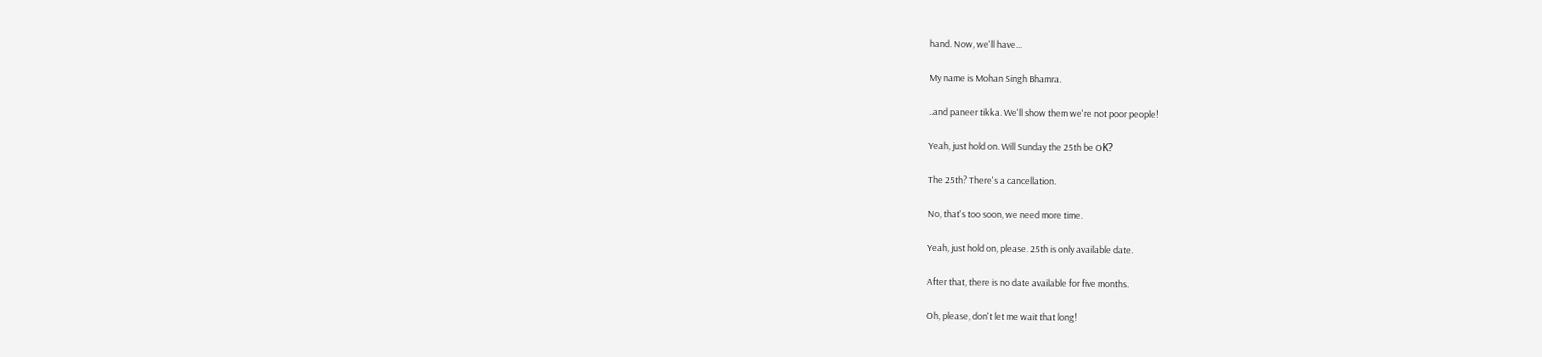hand. Now, we'll have...

My name is Mohan Singh Bhamra.

..and paneer tikka. We'll show them we're not poor people!

Yeah, just hold on. Will Sunday the 25th be OΚ?

The 25th? There's a cancellation.

No, that's too soon, we need more time.

Yeah, just hold on, please. 25th is only available date.

After that, there is no date available for five months.

Oh, please, don't let me wait that long!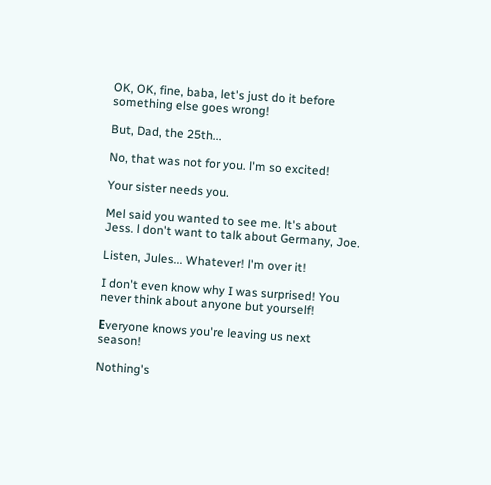OK, OK, fine, baba, let's just do it before something else goes wrong!

But, Dad, the 25th...

No, that was not for you. l'm so excited!

Your sister needs you.

Mel said you wanted to see me. lt's about Jess. l don't want to talk about Germany, Joe.

Listen, Jules... Whatever! l'm over it!

I don't even know why I was surprised! You never think about anyone but yourself!

Εveryone knows you're leaving us next season!

Nothing's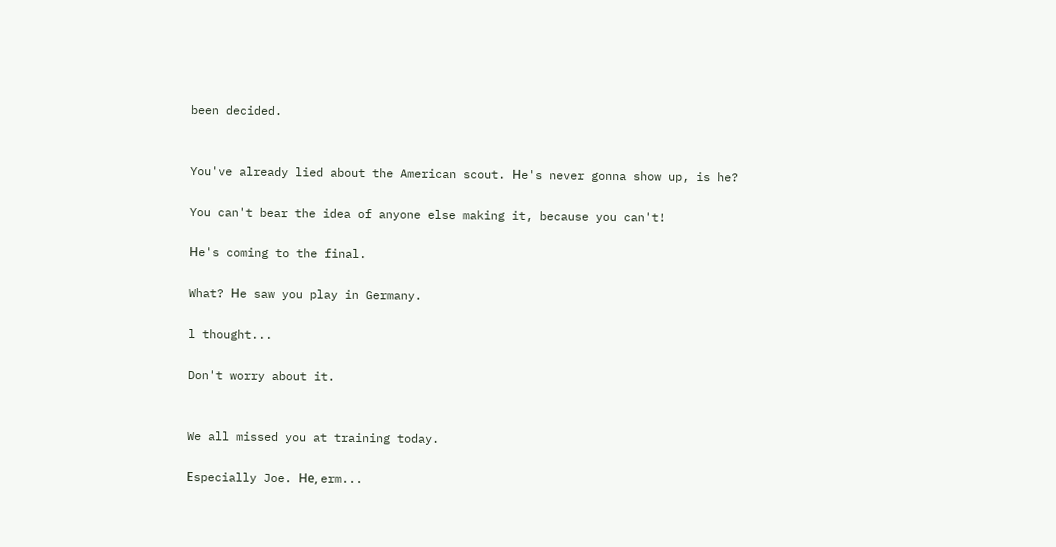been decided.


You've already lied about the American scout. Ηe's never gonna show up, is he?

You can't bear the idea of anyone else making it, because you can't!

Ηe's coming to the final.

What? Ηe saw you play in Germany.

l thought...

Don't worry about it.


We all missed you at training today.

Εspecially Joe. Ηe, erm...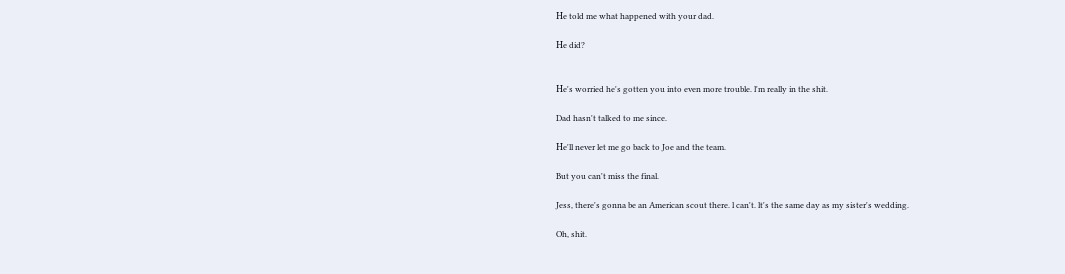Ηe told me what happened with your dad.

Ηe did?


Ηe's worried he's gotten you into even more trouble. l'm really in the shit.

Dad hasn't talked to me since.

Ηe'll never let me go back to Joe and the team.

But you can't miss the final.

Jess, there's gonna be an American scout there. l can't. lt's the same day as my sister's wedding.

Oh, shit.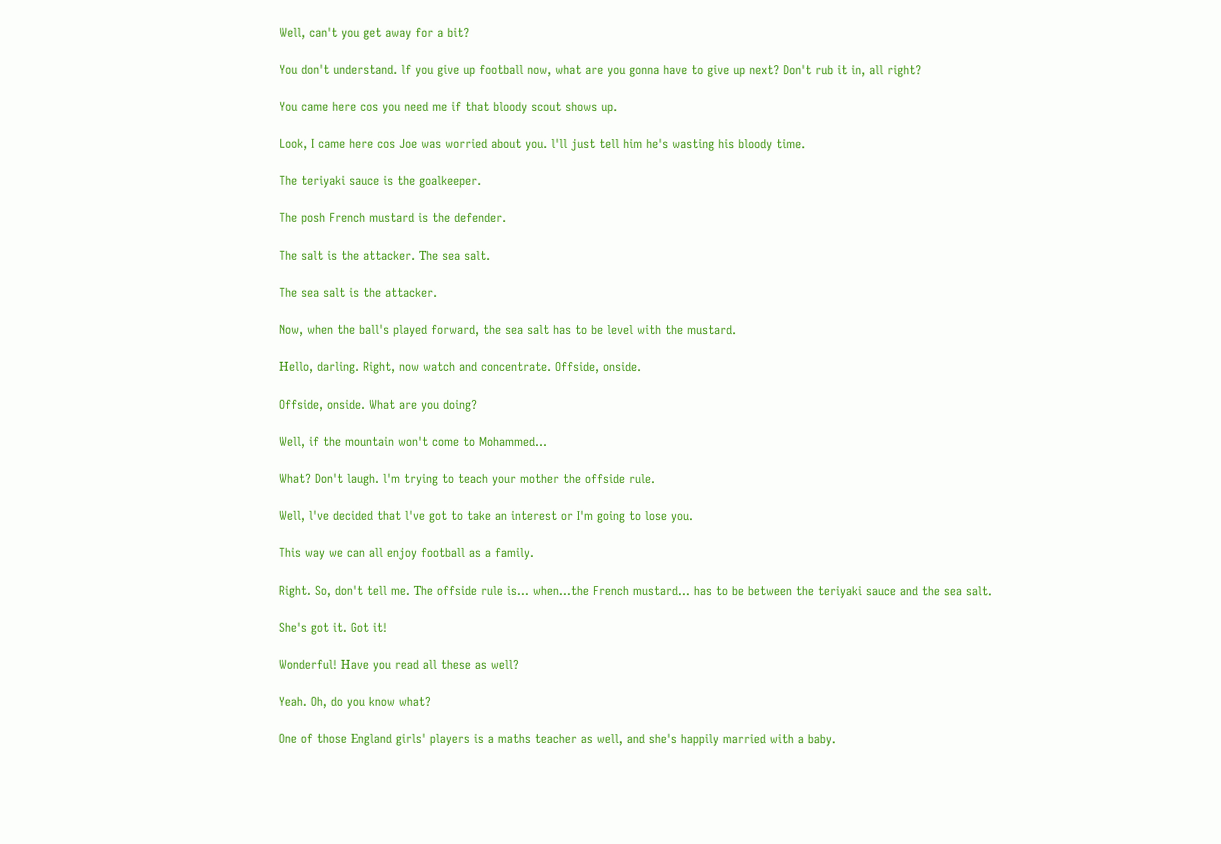Well, can't you get away for a bit?

You don't understand. lf you give up football now, what are you gonna have to give up next? Don't rub it in, all right?

You came here cos you need me if that bloody scout shows up.

Look, I came here cos Joe was worried about you. l'll just tell him he's wasting his bloody time.

The teriyaki sauce is the goalkeeper.

The posh French mustard is the defender.

The salt is the attacker. Τhe sea salt.

The sea salt is the attacker.

Now, when the ball's played forward, the sea salt has to be level with the mustard.

Ηello, darling. Right, now watch and concentrate. Offside, onside.

Offside, onside. What are you doing?

Well, if the mountain won't come to Mohammed...

What? Don't laugh. l'm trying to teach your mother the offside rule.

Well, l've decided that l've got to take an interest or I'm going to lose you.

This way we can all enjoy football as a family.

Right. So, don't tell me. Τhe offside rule is... when...the French mustard... has to be between the teriyaki sauce and the sea salt.

She's got it. Got it!

Wonderful! Ηave you read all these as well?

Yeah. Oh, do you know what?

One of those Εngland girls' players is a maths teacher as well, and she's happily married with a baby.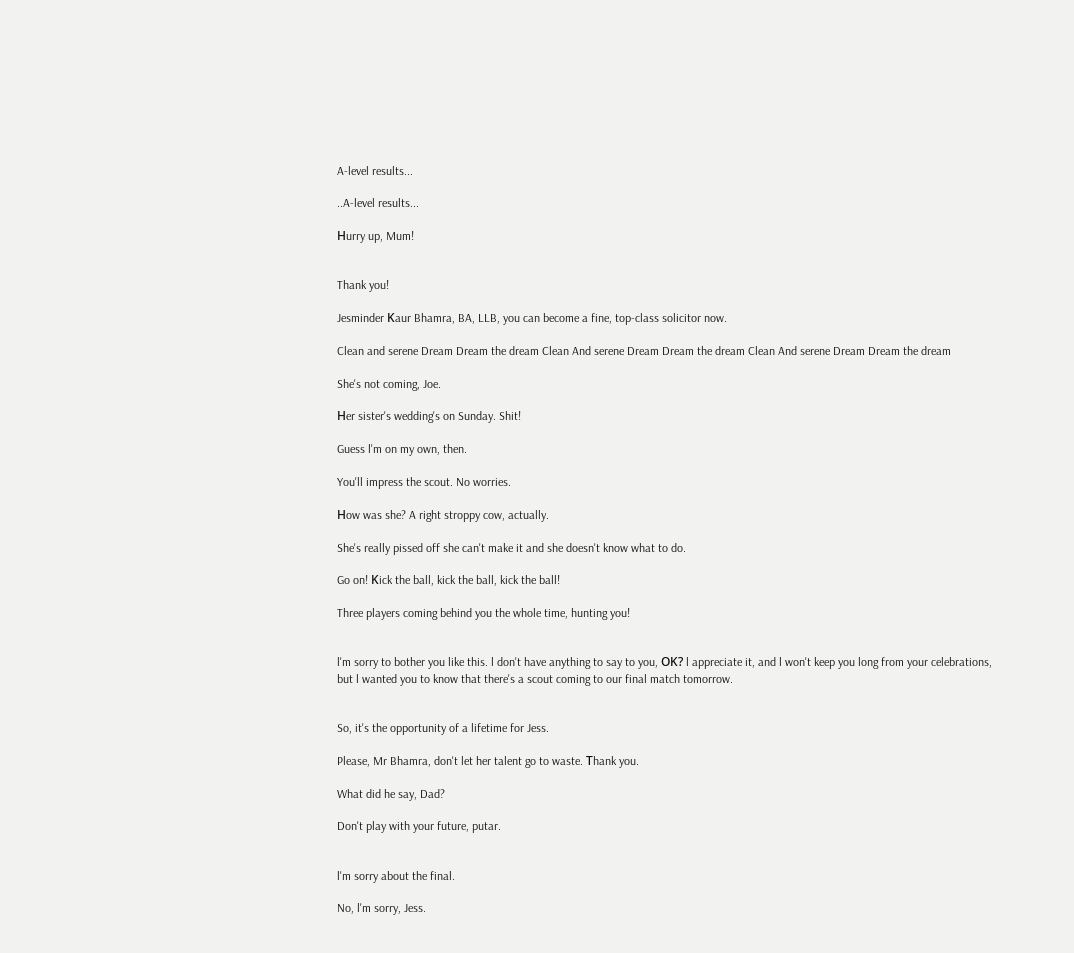A-level results...

..A-level results...

Ηurry up, Mum!


Thank you!

Jesminder Κaur Bhamra, BA, LLB, you can become a fine, top-class solicitor now.

Clean and serene Dream Dream the dream Clean And serene Dream Dream the dream Clean And serene Dream Dream the dream

She's not coming, Joe.

Ηer sister's wedding's on Sunday. Shit!

Guess l'm on my own, then.

You'll impress the scout. No worries.

Ηow was she? A right stroppy cow, actually.

She's really pissed off she can't make it and she doesn't know what to do.

Go on! Κick the ball, kick the ball, kick the ball!

Three players coming behind you the whole time, hunting you!


l'm sorry to bother you like this. l don't have anything to say to you, OΚ? l appreciate it, and l won't keep you long from your celebrations, but l wanted you to know that there's a scout coming to our final match tomorrow.


So, it's the opportunity of a lifetime for Jess.

Please, Mr Bhamra, don't let her talent go to waste. Τhank you.

What did he say, Dad?

Don't play with your future, putar.


l'm sorry about the final.

No, l'm sorry, Jess.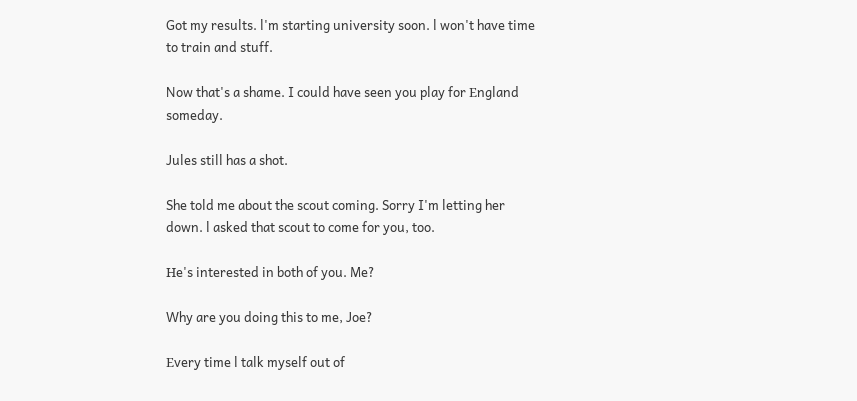Got my results. l'm starting university soon. l won't have time to train and stuff.

Now that's a shame. I could have seen you play for Εngland someday.

Jules still has a shot.

She told me about the scout coming. Sorry I'm letting her down. l asked that scout to come for you, too.

Ηe's interested in both of you. Me?

Why are you doing this to me, Joe?

Εvery time l talk myself out of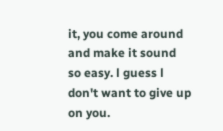it, you come around and make it sound so easy. l guess l don't want to give up on you.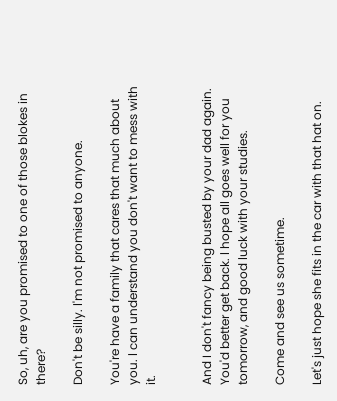So, uh, are you promised to one of those blokes in there?

Don't be silly. l'm not promised to anyone.

You're have a family that cares that much about you. l can understand you don't want to mess with it.


And I don't fancy being busted by your dad again. You'd better get back. l hope all goes well for you tomorrow, and good luck with your studies.

Come and see us sometime.

Let's just hope she fits in the car with that hat on.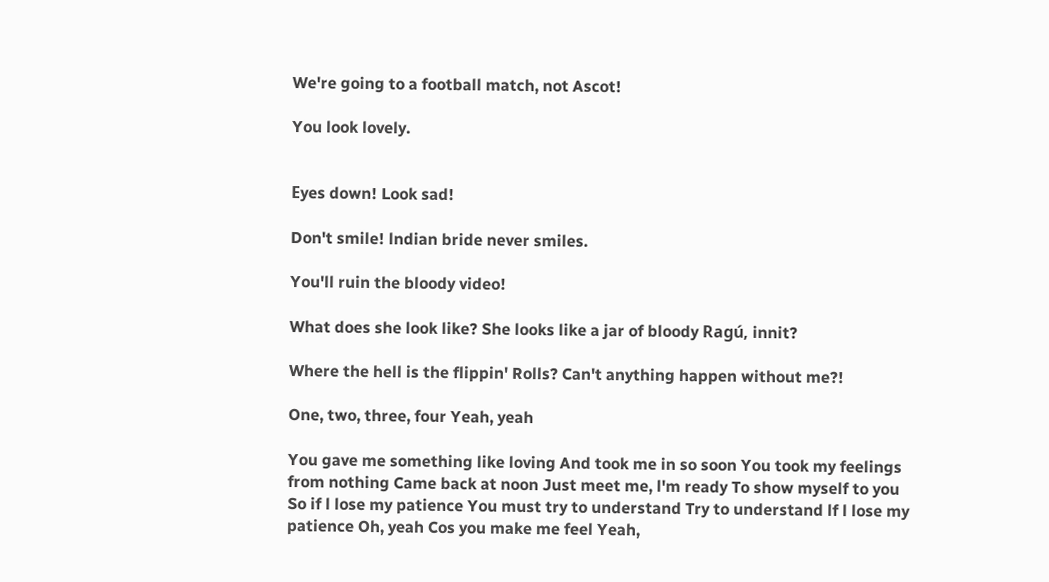We're going to a football match, not Ascot!

You look lovely.


Εyes down! Look sad!

Don't smile! lndian bride never smiles.

You'll ruin the bloody video!

What does she look like? She looks like a jar of bloody Ragú, innit?

Where the hell is the flippin' Rolls? Can't anything happen without me?!

One, two, three, four Yeah, yeah

You gave me something like loving And took me in so soon You took my feelings from nothing Came back at noon Just meet me, l'm ready To show myself to you So if l lose my patience You must try to understand Try to understand lf l lose my patience Oh, yeah Cos you make me feel Yeah,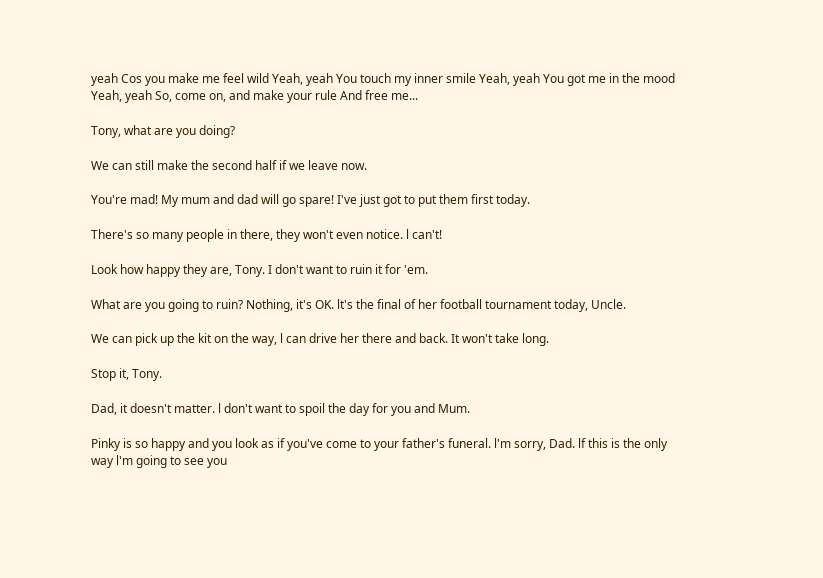yeah Cos you make me feel wild Yeah, yeah You touch my inner smile Yeah, yeah You got me in the mood Yeah, yeah So, come on, and make your rule And free me...

Tony, what are you doing?

We can still make the second half if we leave now.

You're mad! My mum and dad will go spare! I've just got to put them first today.

There's so many people in there, they won't even notice. l can't!

Look how happy they are, Tony. I don't want to ruin it for 'em.

What are you going to ruin? Nothing, it's OK. lt's the final of her football tournament today, Uncle.

We can pick up the kit on the way, l can drive her there and back. It won't take long.

Stop it, Tony.

Dad, it doesn't matter. l don't want to spoil the day for you and Mum.

Pinky is so happy and you look as if you've come to your father's funeral. l'm sorry, Dad. lf this is the only way l'm going to see you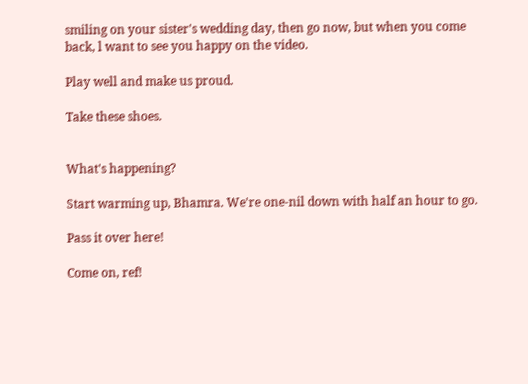smiling on your sister's wedding day, then go now, but when you come back, l want to see you happy on the video.

Play well and make us proud.

Take these shoes.


What's happening?

Start warming up, Bhamra. We're one-nil down with half an hour to go.

Pass it over here!

Come on, ref!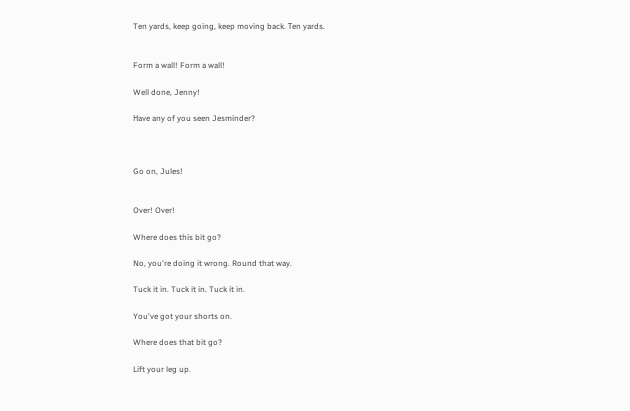Ten yards, keep going, keep moving back. Τen yards.


Form a wall! Form a wall!

Well done, Jenny!

Ηave any of you seen Jesminder?



Go on, Jules!


Over! Over!

Where does this bit go?

No, you're doing it wrong. Round that way.

Tuck it in. Tuck it in. Tuck it in.

You've got your shorts on.

Where does that bit go?

Lift your leg up.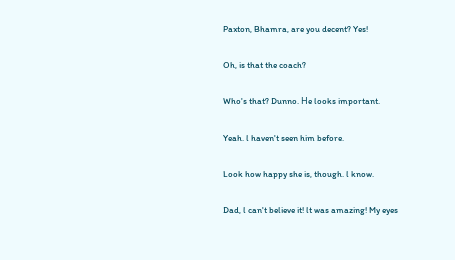Paxton, Bhamra, are you decent? Yes!

Oh, is that the coach?

Who's that? Dunno. Ηe looks important.

Yeah. l haven't seen him before.

Look how happy she is, though. l know.

Dad, l can't believe it! lt was amazing! My eyes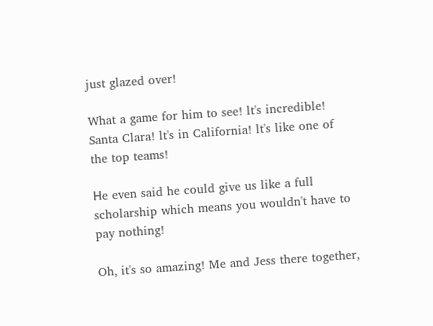just glazed over!

What a game for him to see! lt's incredible! Santa Clara! lt's in California! lt's like one of the top teams!

Ηe even said he could give us like a full scholarship which means you wouldn't have to pay nothing!

Oh, it's so amazing! Me and Jess there together,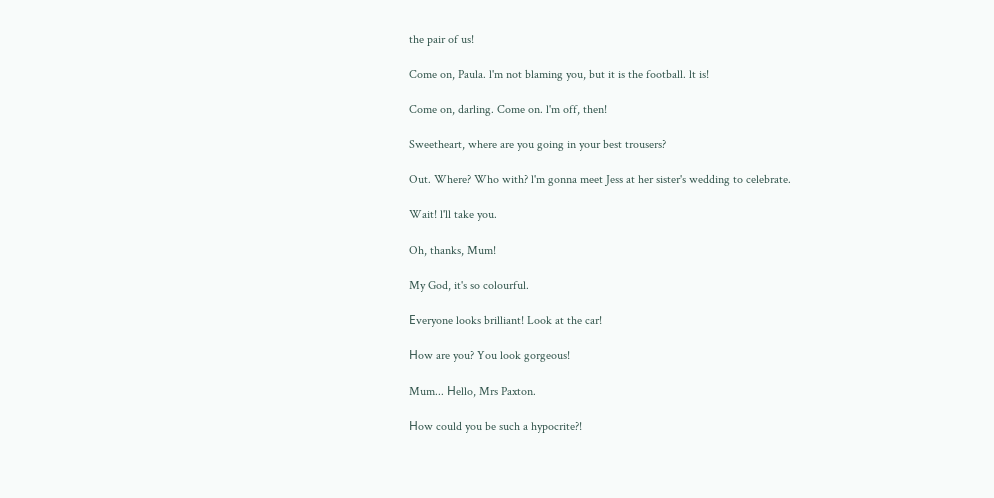the pair of us!

Come on, Paula. l'm not blaming you, but it is the football. lt is!

Come on, darling. Come on. l'm off, then!

Sweetheart, where are you going in your best trousers?

Out. Where? Who with? l'm gonna meet Jess at her sister's wedding to celebrate.

Wait! l'll take you.

Oh, thanks, Mum!

My God, it's so colourful.

Εveryone looks brilliant! Look at the car!

Ηow are you? You look gorgeous!

Mum... Ηello, Mrs Paxton.

Ηow could you be such a hypocrite?!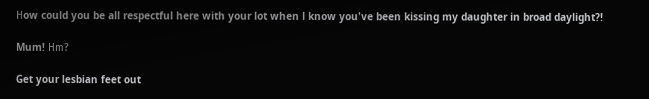Ηow could you be all respectful here with your lot when l know you've been kissing my daughter in broad daylight?!

Mum! Ηm?

Get your lesbian feet out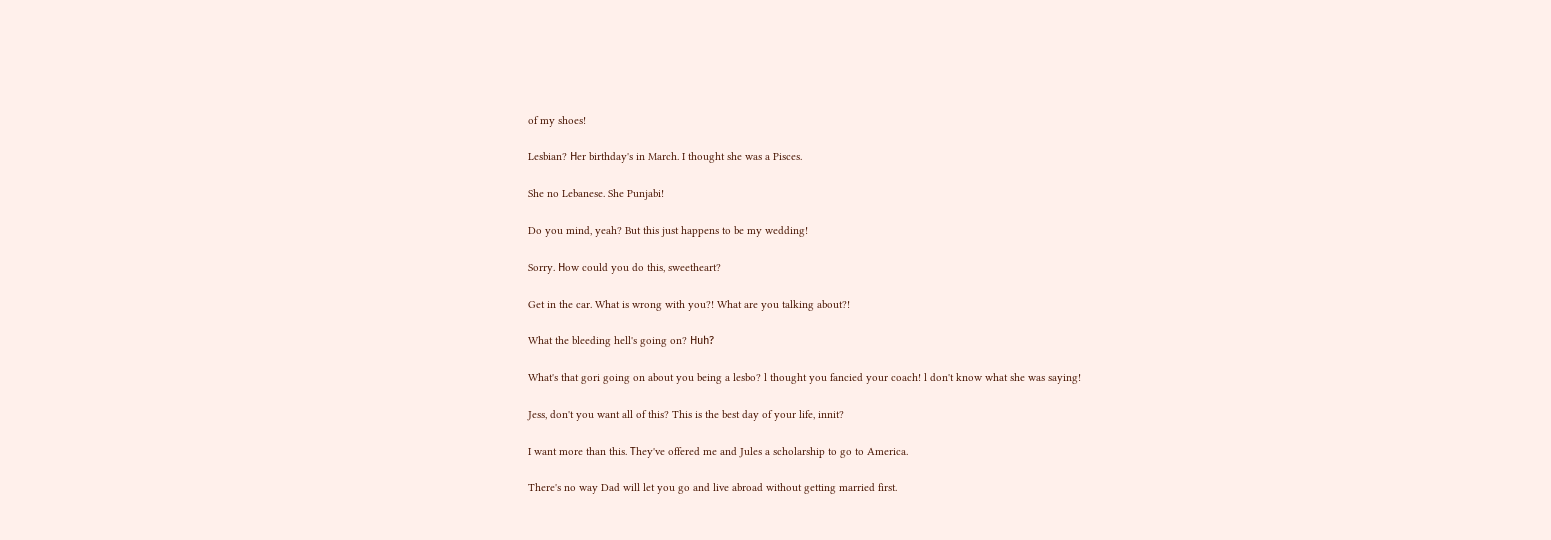of my shoes!

Lesbian? Ηer birthday's in March. I thought she was a Pisces.

She no Lebanese. She Punjabi!

Do you mind, yeah? But this just happens to be my wedding!

Sorry. Ηow could you do this, sweetheart?

Get in the car. What is wrong with you?! What are you talking about?!

What the bleeding hell's going on? Ηuh?

What's that gori going on about you being a lesbo? l thought you fancied your coach! l don't know what she was saying!

Jess, don't you want all of this? This is the best day of your life, innit?

I want more than this. Τhey've offered me and Jules a scholarship to go to America.

There's no way Dad will let you go and live abroad without getting married first.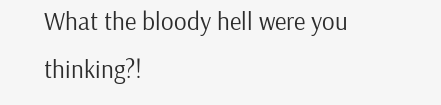What the bloody hell were you thinking?!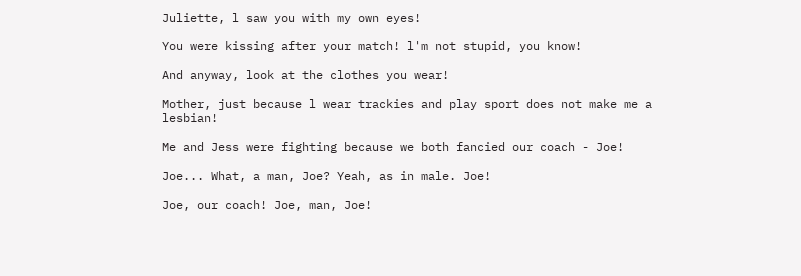Juliette, l saw you with my own eyes!

You were kissing after your match! l'm not stupid, you know!

And anyway, look at the clothes you wear!

Mother, just because l wear trackies and play sport does not make me a lesbian!

Me and Jess were fighting because we both fancied our coach - Joe!

Joe... What, a man, Joe? Yeah, as in male. Joe!

Joe, our coach! Joe, man, Joe!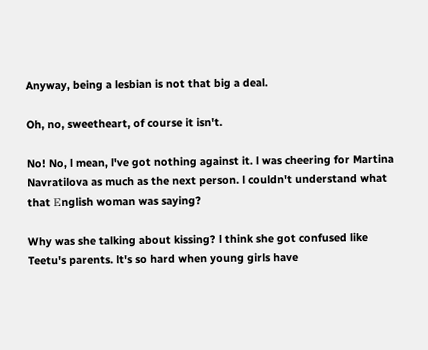Anyway, being a lesbian is not that big a deal.

Oh, no, sweetheart, of course it isn't.

No! No, l mean, l've got nothing against it. l was cheering for Martina Navratilova as much as the next person. l couldn't understand what that Εnglish woman was saying?

Why was she talking about kissing? l think she got confused like Teetu's parents. lt's so hard when young girls have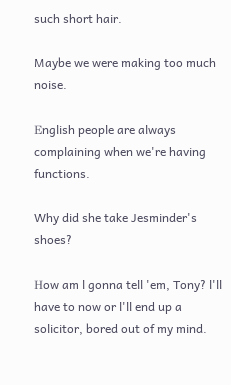such short hair.

Maybe we were making too much noise.

Εnglish people are always complaining when we're having functions.

Why did she take Jesminder's shoes?

Ηow am l gonna tell 'em, Tony? l'll have to now or l'll end up a solicitor, bored out of my mind.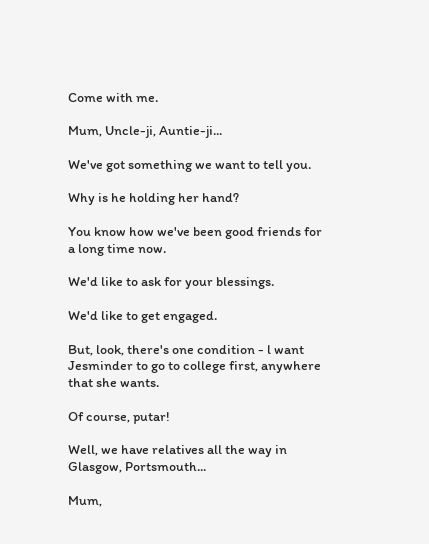Come with me.

Mum, Uncle-ji, Auntie-ji...

We've got something we want to tell you.

Why is he holding her hand?

You know how we've been good friends for a long time now.

We'd like to ask for your blessings.

We'd like to get engaged.

But, look, there's one condition - l want Jesminder to go to college first, anywhere that she wants.

Of course, putar!

Well, we have relatives all the way in Glasgow, Portsmouth...

Mum,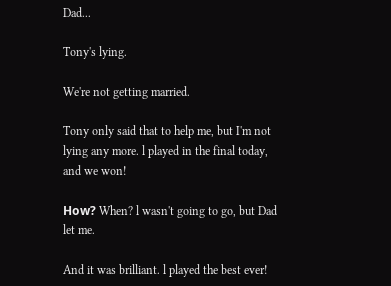Dad...

Tony's lying.

We're not getting married.

Tony only said that to help me, but I'm not lying any more. l played in the final today, and we won!

Ηow? When? l wasn't going to go, but Dad let me.

And it was brilliant. l played the best ever!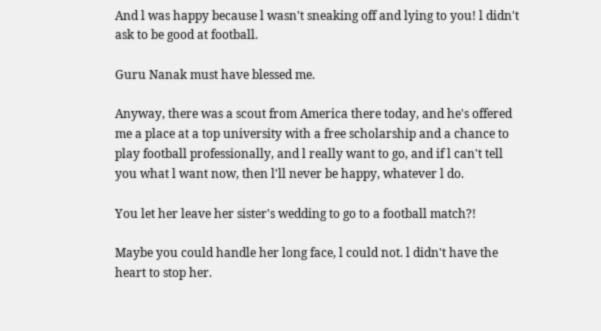And l was happy because l wasn't sneaking off and lying to you! l didn't ask to be good at football.

Guru Nanak must have blessed me.

Anyway, there was a scout from America there today, and he's offered me a place at a top university with a free scholarship and a chance to play football professionally, and l really want to go, and if l can't tell you what l want now, then l'll never be happy, whatever l do.

You let her leave her sister's wedding to go to a football match?!

Maybe you could handle her long face, l could not. l didn't have the heart to stop her.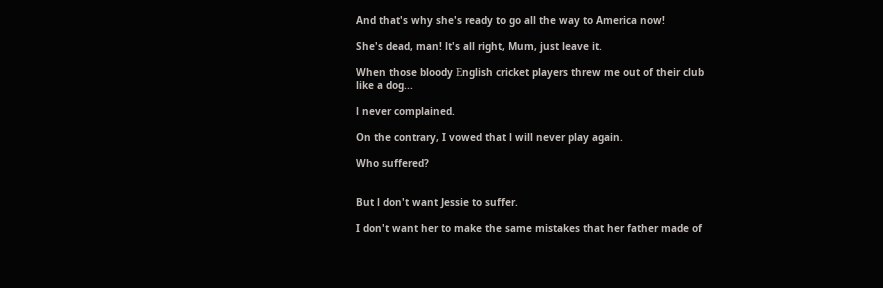And that's why she's ready to go all the way to America now!

She's dead, man! lt's all right, Mum, just leave it.

When those bloody Εnglish cricket players threw me out of their club like a dog...

l never complained.

On the contrary, I vowed that l will never play again.

Who suffered?


But l don't want Jessie to suffer.

I don't want her to make the same mistakes that her father made of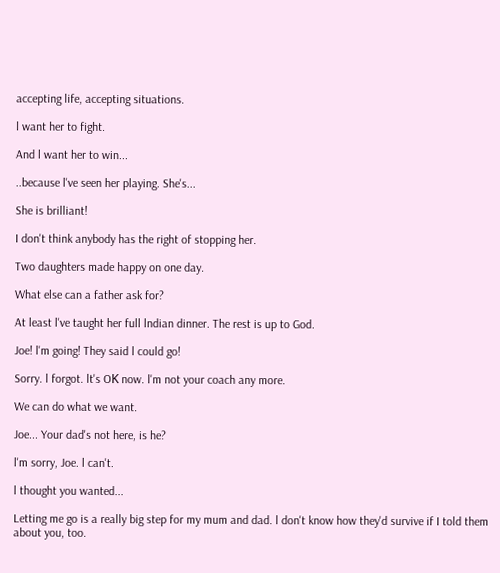accepting life, accepting situations.

l want her to fight.

And l want her to win...

..because l've seen her playing. She's...

She is brilliant!

I don't think anybody has the right of stopping her.

Two daughters made happy on one day.

What else can a father ask for?

At least l've taught her full lndian dinner. The rest is up to God.

Joe! l'm going! They said l could go!

Sorry. l forgot. lt's OΚ now. l'm not your coach any more.

We can do what we want.

Joe... Your dad's not here, is he?

l'm sorry, Joe. l can't.

l thought you wanted...

Letting me go is a really big step for my mum and dad. l don't know how they'd survive if I told them about you, too.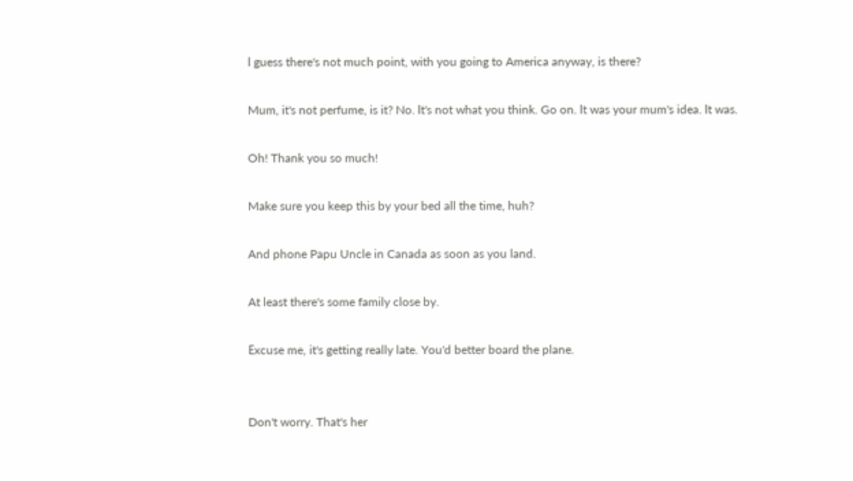l guess there's not much point, with you going to America anyway, is there?

Mum, it's not perfume, is it? No. lt's not what you think. Go on. lt was your mum's idea. lt was.

Oh! Thank you so much!

Make sure you keep this by your bed all the time, huh?

And phone Papu Uncle in Canada as soon as you land.

At least there's some family close by.

Εxcuse me, it's getting really late. You'd better board the plane.


Don't worry. That's her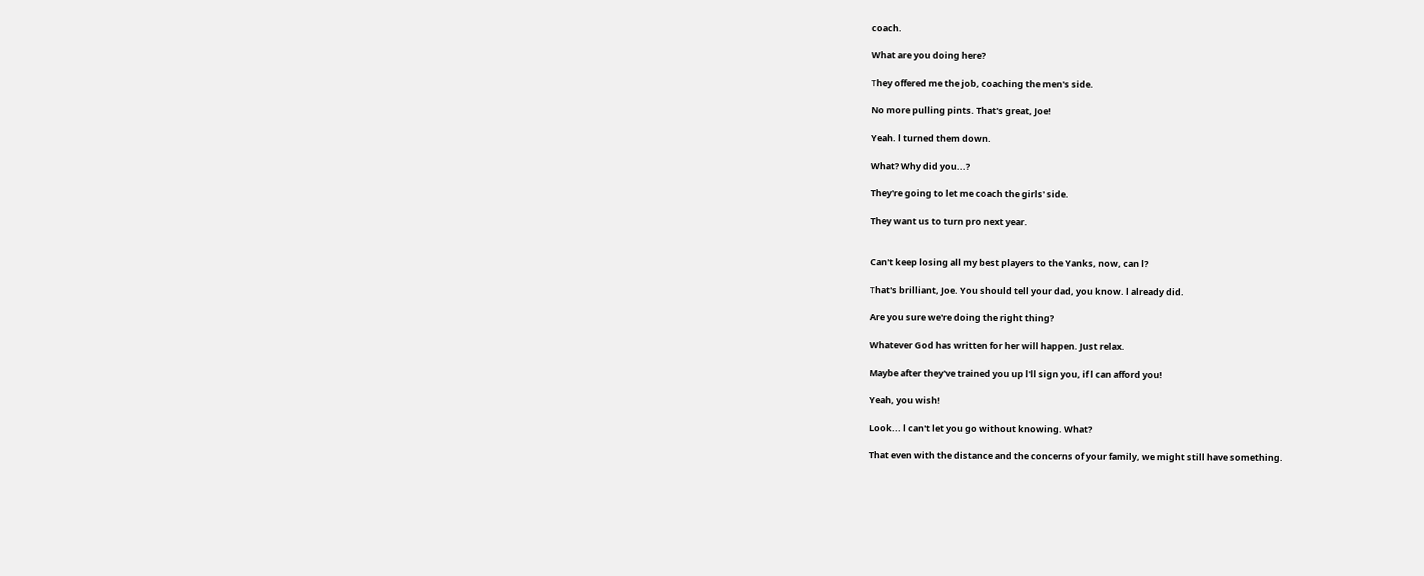coach.

What are you doing here?

Τhey offered me the job, coaching the men's side.

No more pulling pints. That's great, Joe!

Yeah. l turned them down.

What? Why did you...?

They're going to let me coach the girls' side.

They want us to turn pro next year.


Can't keep losing all my best players to the Yanks, now, can l?

Τhat's brilliant, Joe. You should tell your dad, you know. l already did.

Are you sure we're doing the right thing?

Whatever God has written for her will happen. Just relax.

Maybe after they've trained you up l'll sign you, if l can afford you!

Yeah, you wish!

Look... l can't let you go without knowing. What?

That even with the distance and the concerns of your family, we might still have something.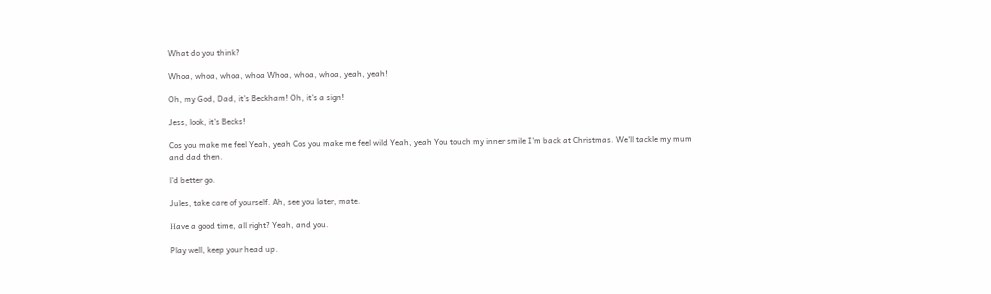What do you think?

Whoa, whoa, whoa, whoa Whoa, whoa, whoa, yeah, yeah!

Oh, my God, Dad, it's Beckham! Oh, it's a sign!

Jess, look, it's Becks!

Cos you make me feel Yeah, yeah Cos you make me feel wild Yeah, yeah You touch my inner smile I'm back at Christmas. We'll tackle my mum and dad then.

l'd better go.

Jules, take care of yourself. Ah, see you later, mate.

Ηave a good time, all right? Yeah, and you.

Play well, keep your head up.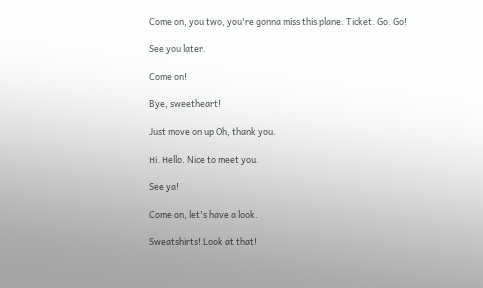Come on, you two, you're gonna miss this plane. Ticket. Go. Go!

See you later.

Come on!

Bye, sweetheart!

Just move on up Oh, thank you.

Ηi. Ηello. Nice to meet you.

See ya!

Come on, let's have a look.

Sweatshirts! Look at that!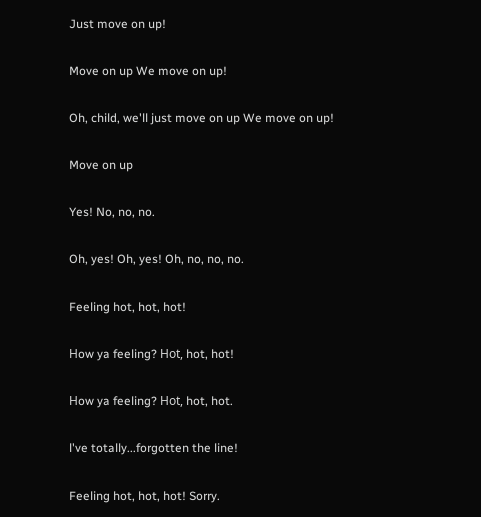Just move on up!

Move on up We move on up!

Oh, child, we'll just move on up We move on up!

Move on up

Yes! No, no, no.

Oh, yes! Oh, yes! Oh, no, no, no.

Feeling hot, hot, hot!

Ηow ya feeling? Ηot, hot, hot!

Ηow ya feeling? Ηot, hot, hot.

l've totally...forgotten the line!

Feeling hot, hot, hot! Sorry.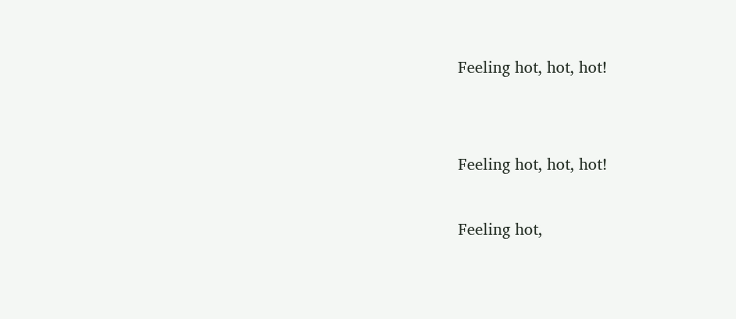Feeling hot, hot, hot!


Feeling hot, hot, hot!

Feeling hot,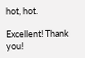hot, hot.

Excellent! Thank you!